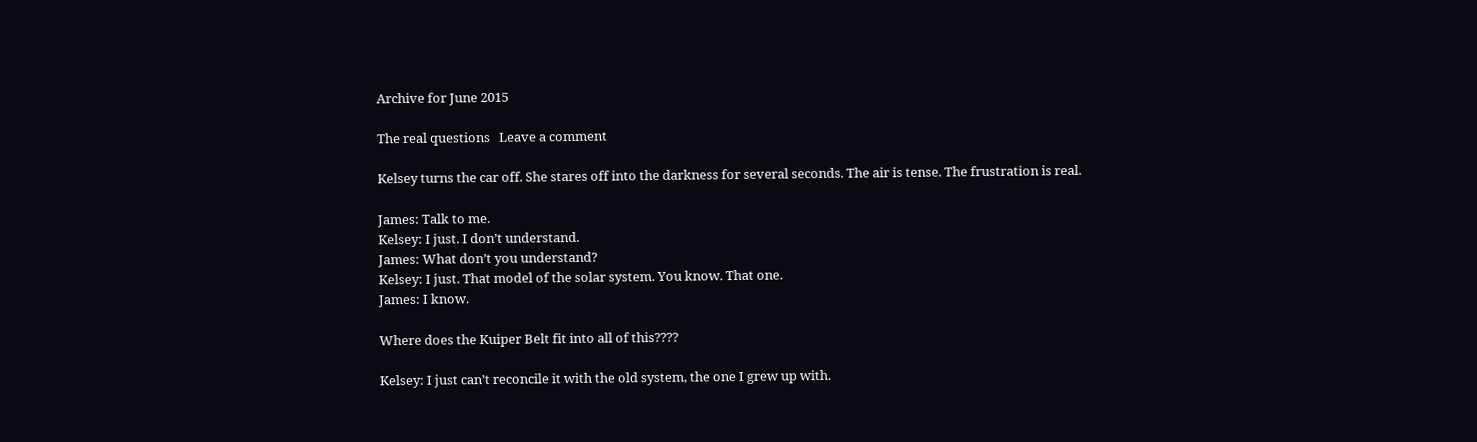Archive for June 2015

The real questions   Leave a comment

Kelsey turns the car off. She stares off into the darkness for several seconds. The air is tense. The frustration is real.

James: Talk to me.
Kelsey: I just. I don’t understand.
James: What don’t you understand?
Kelsey: I just. That model of the solar system. You know. That one.
James: I know.

Where does the Kuiper Belt fit into all of this????

Kelsey: I just can’t reconcile it with the old system, the one I grew up with.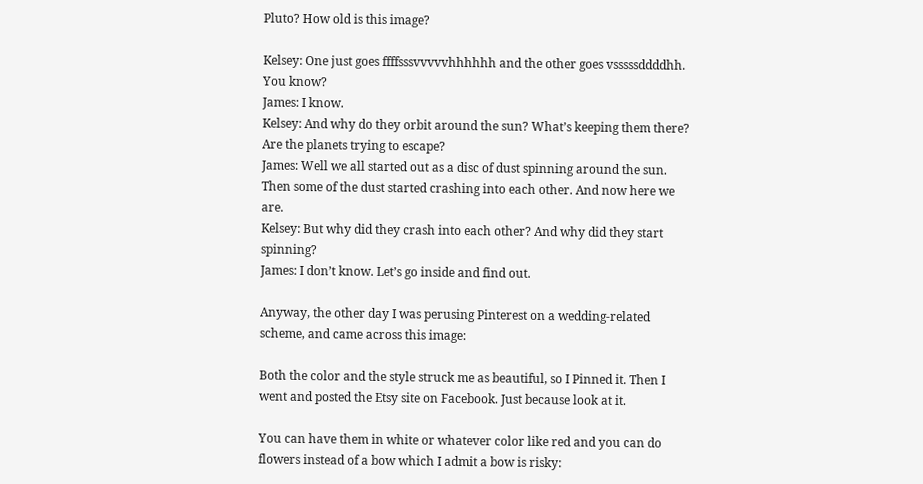Pluto? How old is this image?

Kelsey: One just goes ffffsssvvvvvhhhhhh and the other goes vsssssddddhh. You know?
James: I know.
Kelsey: And why do they orbit around the sun? What’s keeping them there? Are the planets trying to escape?
James: Well we all started out as a disc of dust spinning around the sun. Then some of the dust started crashing into each other. And now here we are.
Kelsey: But why did they crash into each other? And why did they start spinning?
James: I don’t know. Let’s go inside and find out.

Anyway, the other day I was perusing Pinterest on a wedding-related scheme, and came across this image:

Both the color and the style struck me as beautiful, so I Pinned it. Then I went and posted the Etsy site on Facebook. Just because look at it.

You can have them in white or whatever color like red and you can do flowers instead of a bow which I admit a bow is risky: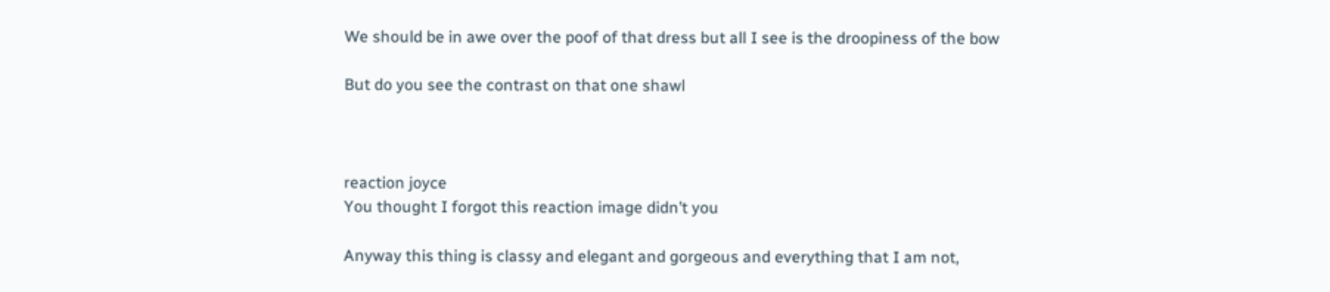We should be in awe over the poof of that dress but all I see is the droopiness of the bow

But do you see the contrast on that one shawl



reaction joyce
You thought I forgot this reaction image didn’t you

Anyway this thing is classy and elegant and gorgeous and everything that I am not,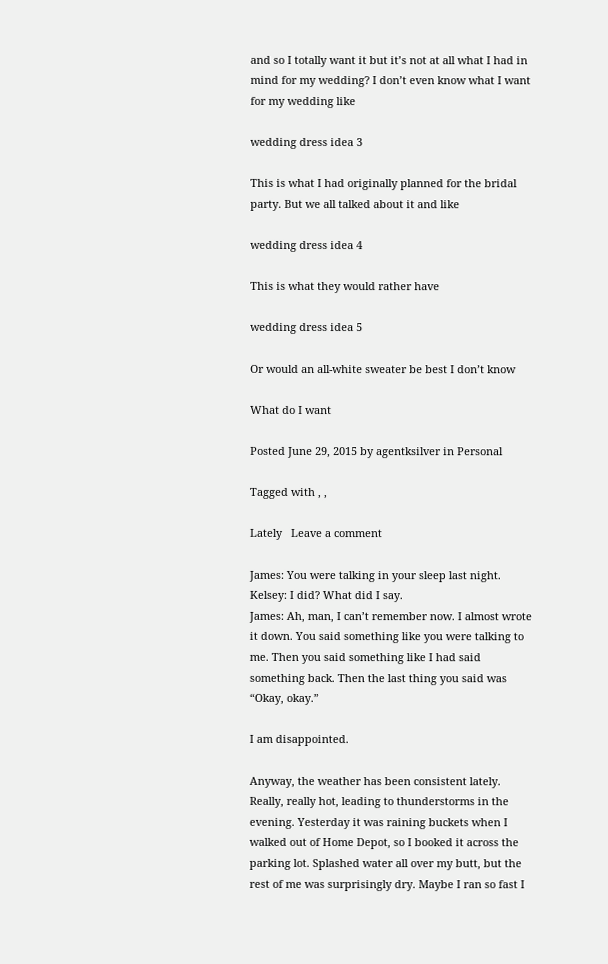and so I totally want it but it’s not at all what I had in mind for my wedding? I don’t even know what I want for my wedding like

wedding dress idea 3

This is what I had originally planned for the bridal party. But we all talked about it and like

wedding dress idea 4

This is what they would rather have

wedding dress idea 5

Or would an all-white sweater be best I don’t know

What do I want

Posted June 29, 2015 by agentksilver in Personal

Tagged with , ,

Lately   Leave a comment

James: You were talking in your sleep last night.
Kelsey: I did? What did I say.
James: Ah, man, I can’t remember now. I almost wrote it down. You said something like you were talking to me. Then you said something like I had said something back. Then the last thing you said was “Okay, okay.”

I am disappointed.

Anyway, the weather has been consistent lately. Really, really hot, leading to thunderstorms in the evening. Yesterday it was raining buckets when I walked out of Home Depot, so I booked it across the parking lot. Splashed water all over my butt, but the rest of me was surprisingly dry. Maybe I ran so fast I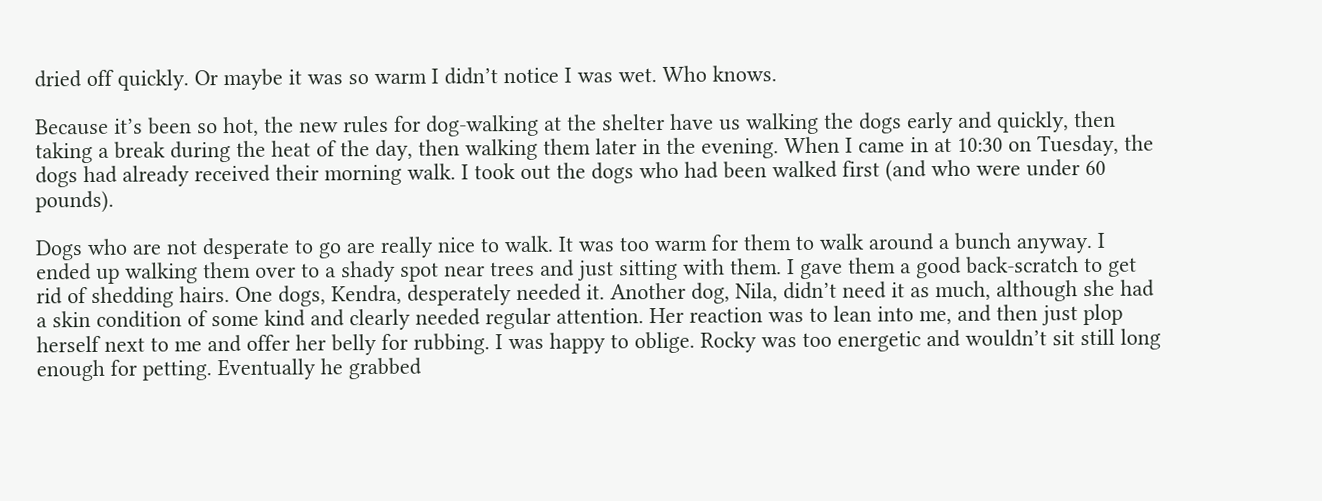dried off quickly. Or maybe it was so warm I didn’t notice I was wet. Who knows.

Because it’s been so hot, the new rules for dog-walking at the shelter have us walking the dogs early and quickly, then taking a break during the heat of the day, then walking them later in the evening. When I came in at 10:30 on Tuesday, the dogs had already received their morning walk. I took out the dogs who had been walked first (and who were under 60 pounds).

Dogs who are not desperate to go are really nice to walk. It was too warm for them to walk around a bunch anyway. I ended up walking them over to a shady spot near trees and just sitting with them. I gave them a good back-scratch to get rid of shedding hairs. One dogs, Kendra, desperately needed it. Another dog, Nila, didn’t need it as much, although she had a skin condition of some kind and clearly needed regular attention. Her reaction was to lean into me, and then just plop herself next to me and offer her belly for rubbing. I was happy to oblige. Rocky was too energetic and wouldn’t sit still long enough for petting. Eventually he grabbed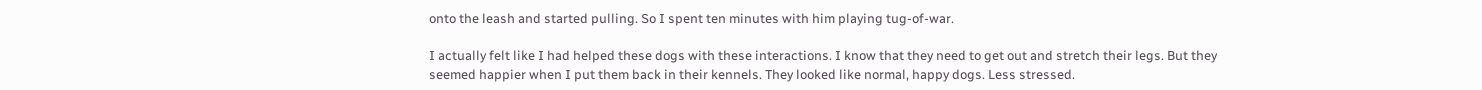onto the leash and started pulling. So I spent ten minutes with him playing tug-of-war.

I actually felt like I had helped these dogs with these interactions. I know that they need to get out and stretch their legs. But they seemed happier when I put them back in their kennels. They looked like normal, happy dogs. Less stressed.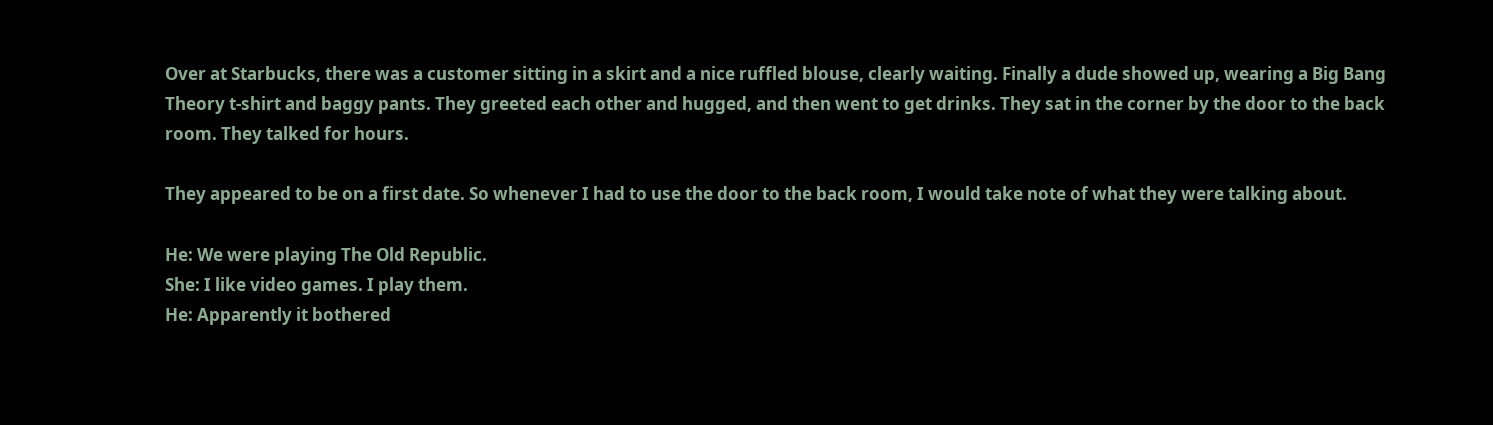Over at Starbucks, there was a customer sitting in a skirt and a nice ruffled blouse, clearly waiting. Finally a dude showed up, wearing a Big Bang Theory t-shirt and baggy pants. They greeted each other and hugged, and then went to get drinks. They sat in the corner by the door to the back room. They talked for hours.

They appeared to be on a first date. So whenever I had to use the door to the back room, I would take note of what they were talking about.

He: We were playing The Old Republic.
She: I like video games. I play them.
He: Apparently it bothered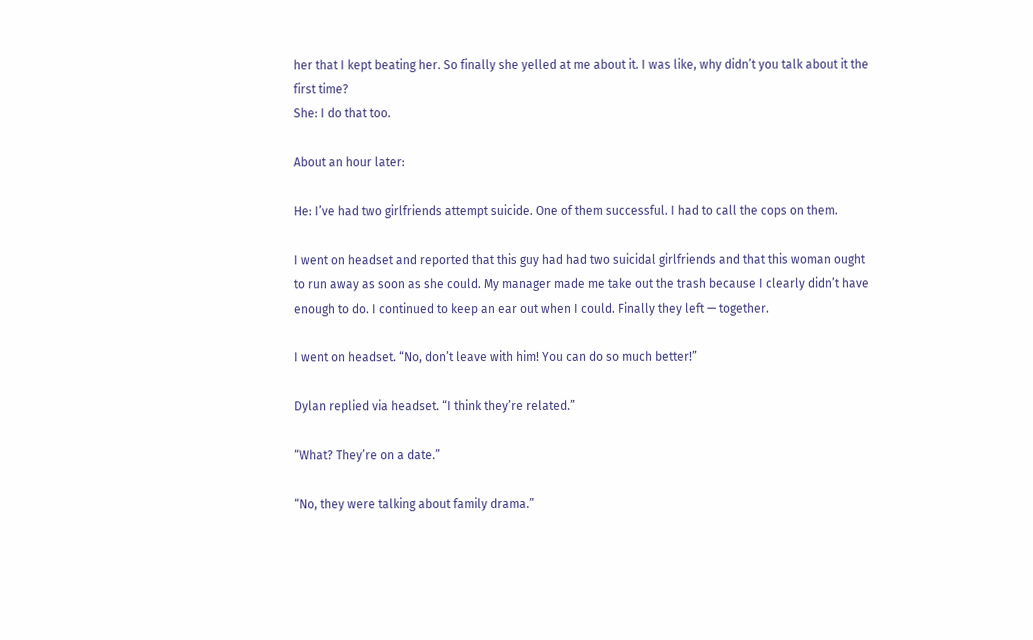her that I kept beating her. So finally she yelled at me about it. I was like, why didn’t you talk about it the first time?
She: I do that too.

About an hour later:

He: I’ve had two girlfriends attempt suicide. One of them successful. I had to call the cops on them.

I went on headset and reported that this guy had had two suicidal girlfriends and that this woman ought to run away as soon as she could. My manager made me take out the trash because I clearly didn’t have enough to do. I continued to keep an ear out when I could. Finally they left — together.

I went on headset. “No, don’t leave with him! You can do so much better!”

Dylan replied via headset. “I think they’re related.”

“What? They’re on a date.”

“No, they were talking about family drama.”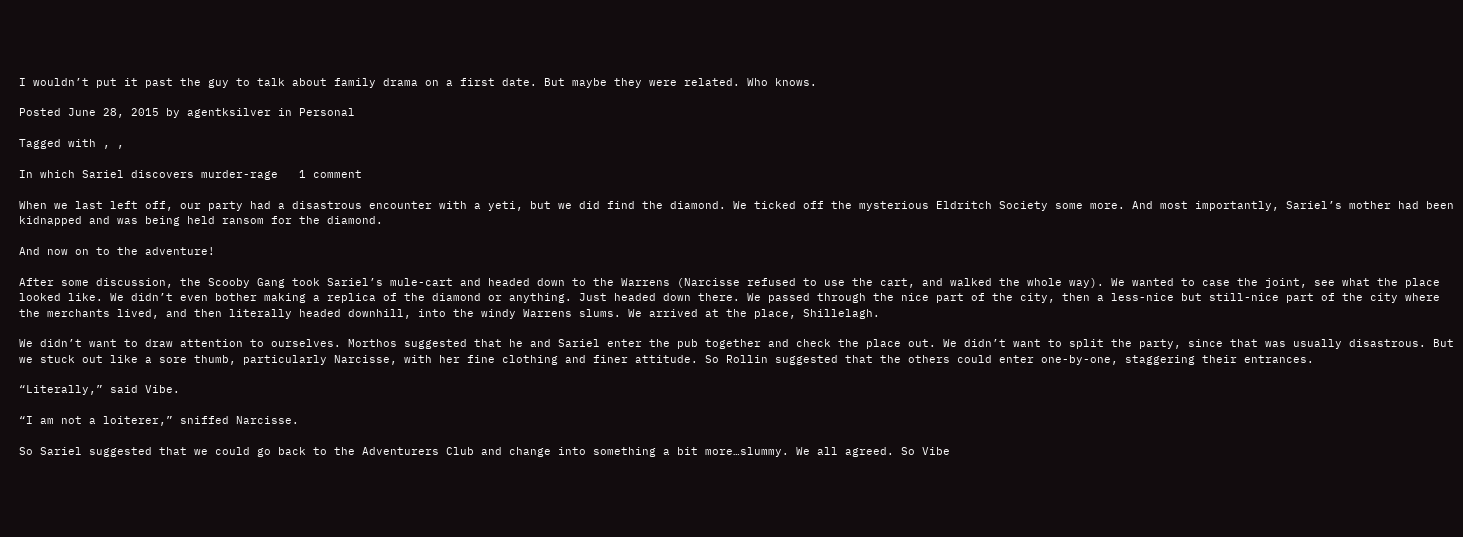I wouldn’t put it past the guy to talk about family drama on a first date. But maybe they were related. Who knows.

Posted June 28, 2015 by agentksilver in Personal

Tagged with , ,

In which Sariel discovers murder-rage   1 comment

When we last left off, our party had a disastrous encounter with a yeti, but we did find the diamond. We ticked off the mysterious Eldritch Society some more. And most importantly, Sariel’s mother had been kidnapped and was being held ransom for the diamond.

And now on to the adventure!

After some discussion, the Scooby Gang took Sariel’s mule-cart and headed down to the Warrens (Narcisse refused to use the cart, and walked the whole way). We wanted to case the joint, see what the place looked like. We didn’t even bother making a replica of the diamond or anything. Just headed down there. We passed through the nice part of the city, then a less-nice but still-nice part of the city where the merchants lived, and then literally headed downhill, into the windy Warrens slums. We arrived at the place, Shillelagh.

We didn’t want to draw attention to ourselves. Morthos suggested that he and Sariel enter the pub together and check the place out. We didn’t want to split the party, since that was usually disastrous. But we stuck out like a sore thumb, particularly Narcisse, with her fine clothing and finer attitude. So Rollin suggested that the others could enter one-by-one, staggering their entrances.

“Literally,” said Vibe.

“I am not a loiterer,” sniffed Narcisse.

So Sariel suggested that we could go back to the Adventurers Club and change into something a bit more…slummy. We all agreed. So Vibe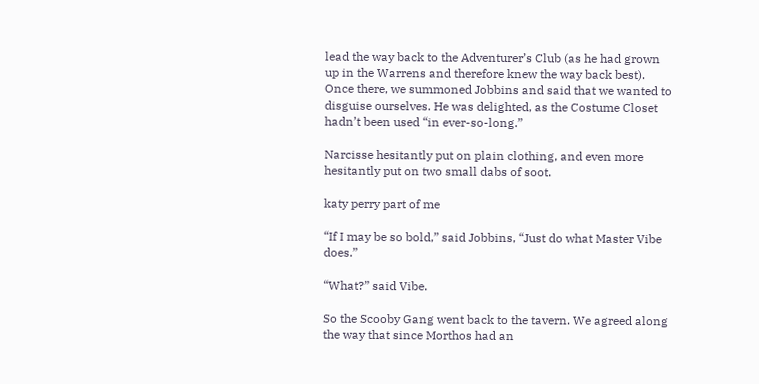lead the way back to the Adventurer’s Club (as he had grown up in the Warrens and therefore knew the way back best). Once there, we summoned Jobbins and said that we wanted to disguise ourselves. He was delighted, as the Costume Closet hadn’t been used “in ever-so-long.”

Narcisse hesitantly put on plain clothing, and even more hesitantly put on two small dabs of soot.

katy perry part of me

“If I may be so bold,” said Jobbins, “Just do what Master Vibe does.”

“What?” said Vibe.

So the Scooby Gang went back to the tavern. We agreed along the way that since Morthos had an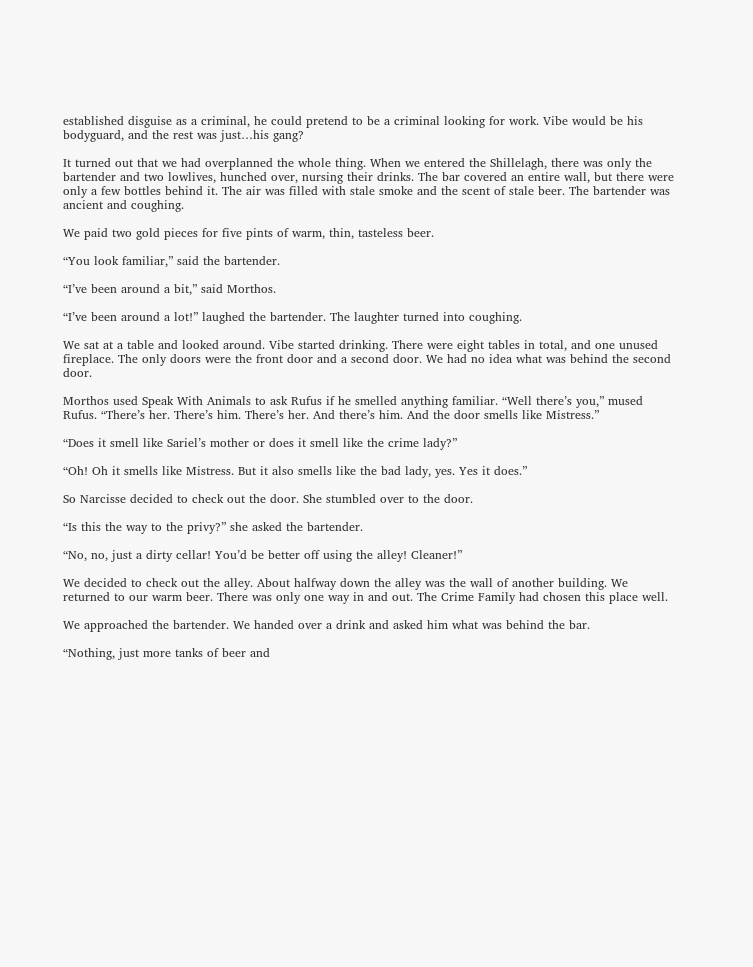established disguise as a criminal, he could pretend to be a criminal looking for work. Vibe would be his bodyguard, and the rest was just…his gang?

It turned out that we had overplanned the whole thing. When we entered the Shillelagh, there was only the bartender and two lowlives, hunched over, nursing their drinks. The bar covered an entire wall, but there were only a few bottles behind it. The air was filled with stale smoke and the scent of stale beer. The bartender was ancient and coughing.

We paid two gold pieces for five pints of warm, thin, tasteless beer.

“You look familiar,” said the bartender.

“I’ve been around a bit,” said Morthos.

“I’ve been around a lot!” laughed the bartender. The laughter turned into coughing.

We sat at a table and looked around. Vibe started drinking. There were eight tables in total, and one unused fireplace. The only doors were the front door and a second door. We had no idea what was behind the second door.

Morthos used Speak With Animals to ask Rufus if he smelled anything familiar. “Well there’s you,” mused Rufus. “There’s her. There’s him. There’s her. And there’s him. And the door smells like Mistress.”

“Does it smell like Sariel’s mother or does it smell like the crime lady?”

“Oh! Oh it smells like Mistress. But it also smells like the bad lady, yes. Yes it does.”

So Narcisse decided to check out the door. She stumbled over to the door.

“Is this the way to the privy?” she asked the bartender.

“No, no, just a dirty cellar! You’d be better off using the alley! Cleaner!”

We decided to check out the alley. About halfway down the alley was the wall of another building. We returned to our warm beer. There was only one way in and out. The Crime Family had chosen this place well.

We approached the bartender. We handed over a drink and asked him what was behind the bar.

“Nothing, just more tanks of beer and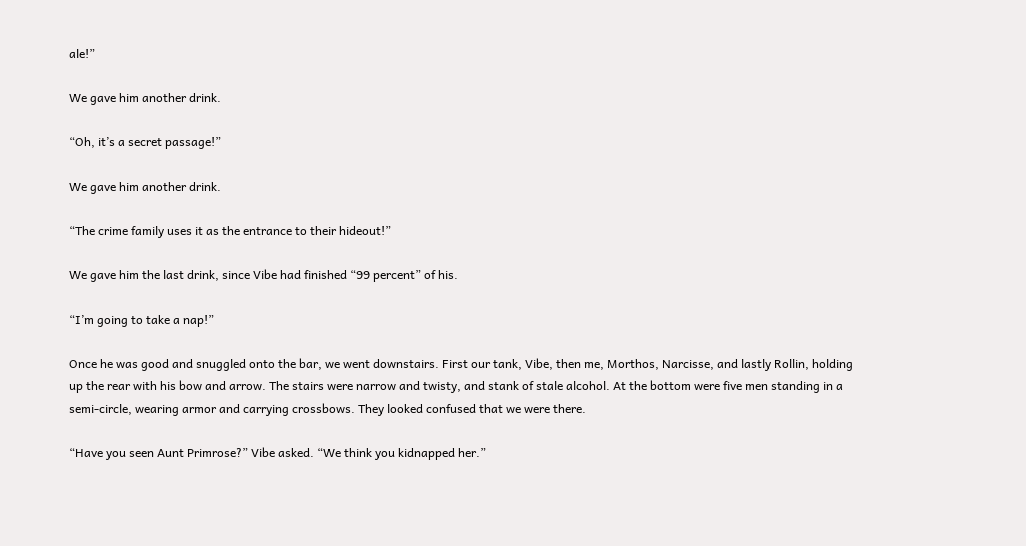ale!”

We gave him another drink.

“Oh, it’s a secret passage!”

We gave him another drink.

“The crime family uses it as the entrance to their hideout!”

We gave him the last drink, since Vibe had finished “99 percent” of his.

“I’m going to take a nap!”

Once he was good and snuggled onto the bar, we went downstairs. First our tank, Vibe, then me, Morthos, Narcisse, and lastly Rollin, holding up the rear with his bow and arrow. The stairs were narrow and twisty, and stank of stale alcohol. At the bottom were five men standing in a semi-circle, wearing armor and carrying crossbows. They looked confused that we were there.

“Have you seen Aunt Primrose?” Vibe asked. “We think you kidnapped her.”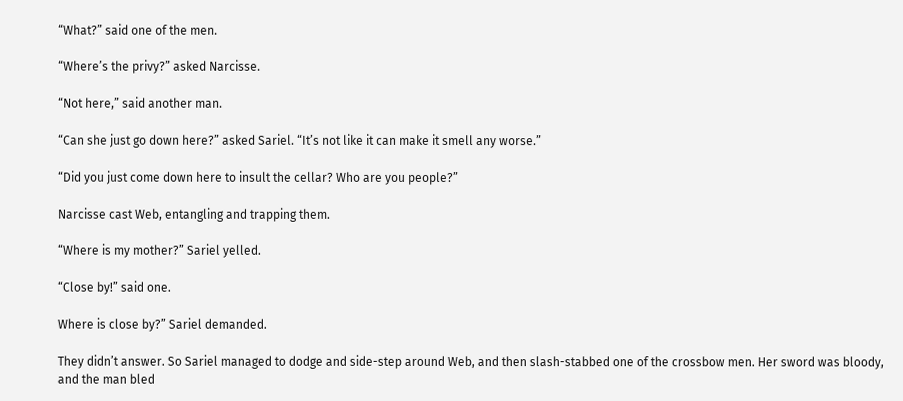“What?” said one of the men.

“Where’s the privy?” asked Narcisse.

“Not here,” said another man.

“Can she just go down here?” asked Sariel. “It’s not like it can make it smell any worse.”

“Did you just come down here to insult the cellar? Who are you people?”

Narcisse cast Web, entangling and trapping them.

“Where is my mother?” Sariel yelled.

“Close by!” said one.

Where is close by?” Sariel demanded.

They didn’t answer. So Sariel managed to dodge and side-step around Web, and then slash-stabbed one of the crossbow men. Her sword was bloody, and the man bled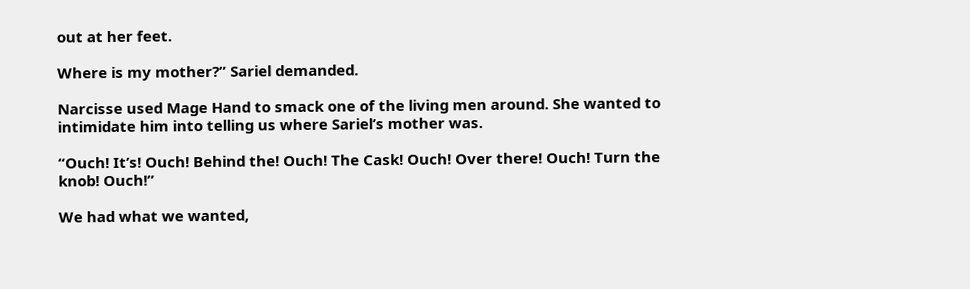out at her feet.

Where is my mother?” Sariel demanded.

Narcisse used Mage Hand to smack one of the living men around. She wanted to intimidate him into telling us where Sariel’s mother was.

“Ouch! It’s! Ouch! Behind the! Ouch! The Cask! Ouch! Over there! Ouch! Turn the knob! Ouch!”

We had what we wanted,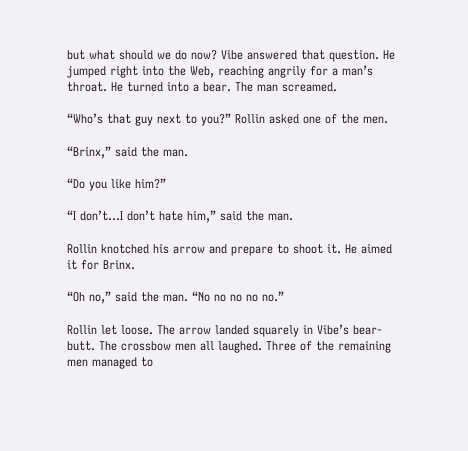but what should we do now? Vibe answered that question. He jumped right into the Web, reaching angrily for a man’s throat. He turned into a bear. The man screamed.

“Who’s that guy next to you?” Rollin asked one of the men.

“Brinx,” said the man.

“Do you like him?”

“I don’t…I don’t hate him,” said the man.

Rollin knotched his arrow and prepare to shoot it. He aimed it for Brinx.

“Oh no,” said the man. “No no no no no.”

Rollin let loose. The arrow landed squarely in Vibe’s bear-butt. The crossbow men all laughed. Three of the remaining men managed to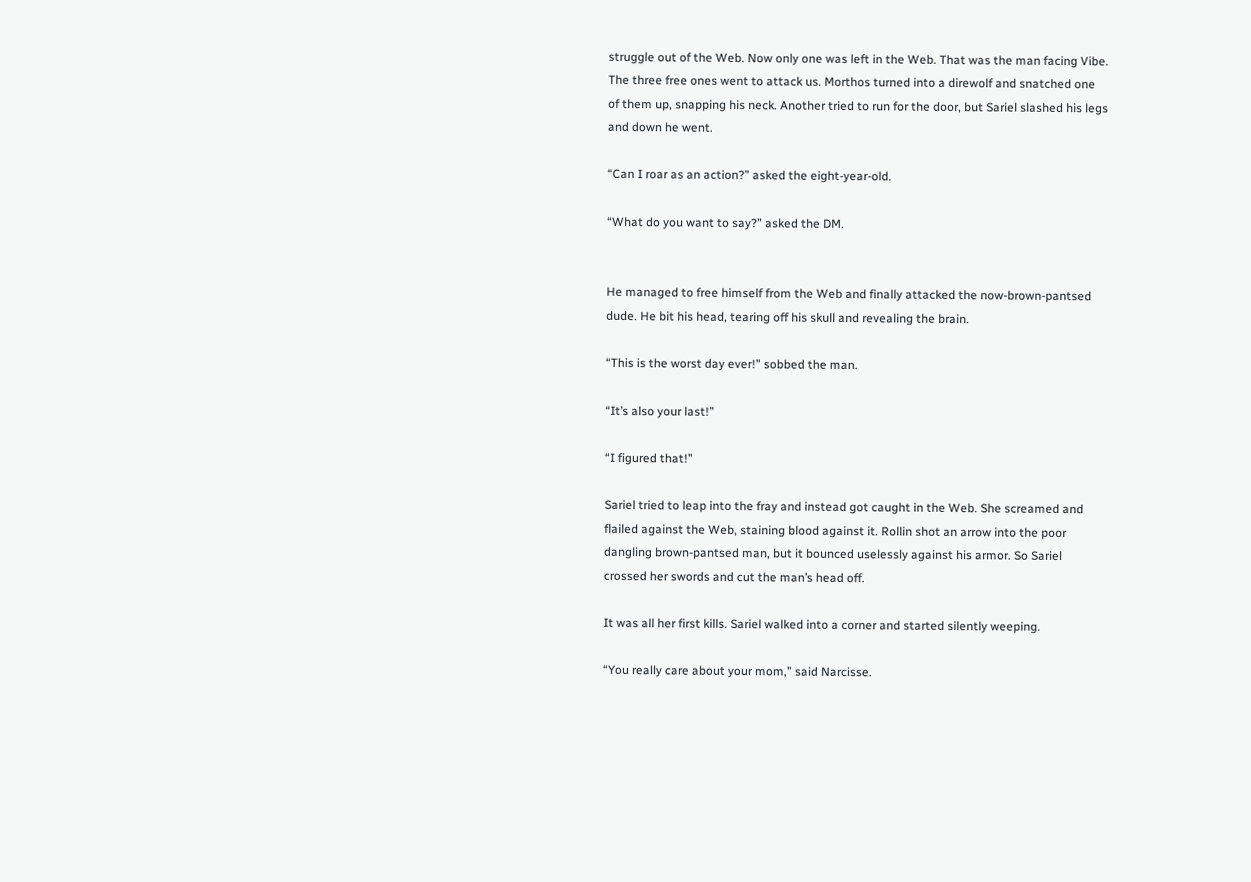struggle out of the Web. Now only one was left in the Web. That was the man facing Vibe. The three free ones went to attack us. Morthos turned into a direwolf and snatched one of them up, snapping his neck. Another tried to run for the door, but Sariel slashed his legs and down he went.

“Can I roar as an action?” asked the eight-year-old.

“What do you want to say?” asked the DM.


He managed to free himself from the Web and finally attacked the now-brown-pantsed dude. He bit his head, tearing off his skull and revealing the brain.

“This is the worst day ever!” sobbed the man.

“It’s also your last!”

“I figured that!”

Sariel tried to leap into the fray and instead got caught in the Web. She screamed and flailed against the Web, staining blood against it. Rollin shot an arrow into the poor dangling brown-pantsed man, but it bounced uselessly against his armor. So Sariel crossed her swords and cut the man’s head off.

It was all her first kills. Sariel walked into a corner and started silently weeping.

“You really care about your mom,” said Narcisse.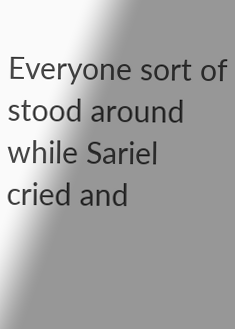Everyone sort of stood around while Sariel cried and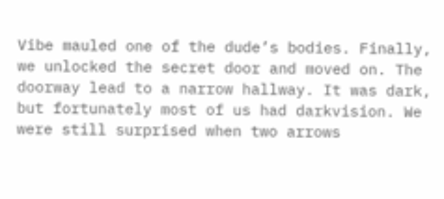Vibe mauled one of the dude’s bodies. Finally, we unlocked the secret door and moved on. The doorway lead to a narrow hallway. It was dark, but fortunately most of us had darkvision. We were still surprised when two arrows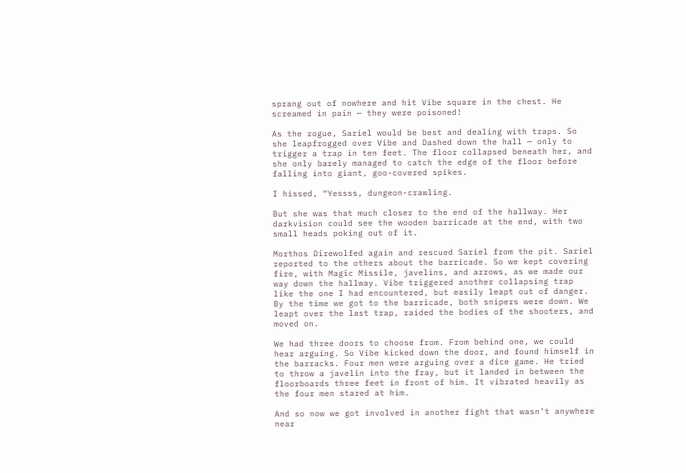sprang out of nowhere and hit Vibe square in the chest. He screamed in pain — they were poisoned!

As the rogue, Sariel would be best and dealing with traps. So she leapfrogged over Vibe and Dashed down the hall — only to trigger a trap in ten feet. The floor collapsed beneath her, and she only barely managed to catch the edge of the floor before falling into giant, goo-covered spikes.

I hissed, “Yessss, dungeon-crawling.

But she was that much closer to the end of the hallway. Her darkvision could see the wooden barricade at the end, with two small heads poking out of it.

Morthos Direwolfed again and rescued Sariel from the pit. Sariel reported to the others about the barricade. So we kept covering fire, with Magic Missile, javelins, and arrows, as we made our way down the hallway. Vibe triggered another collapsing trap like the one I had encountered, but easily leapt out of danger. By the time we got to the barricade, both snipers were down. We leapt over the last trap, raided the bodies of the shooters, and moved on.

We had three doors to choose from. From behind one, we could hear arguing. So Vibe kicked down the door, and found himself in the barracks. Four men were arguing over a dice game. He tried to throw a javelin into the fray, but it landed in between the floorboards three feet in front of him. It vibrated heavily as the four men stared at him.

And so now we got involved in another fight that wasn’t anywhere near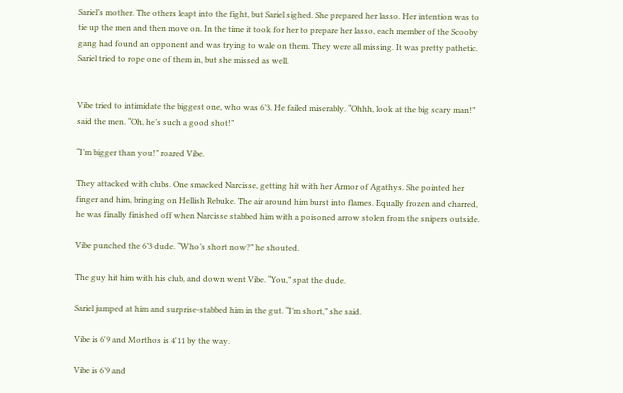Sariel’s mother. The others leapt into the fight, but Sariel sighed. She prepared her lasso. Her intention was to tie up the men and then move on. In the time it took for her to prepare her lasso, each member of the Scooby gang had found an opponent and was trying to wale on them. They were all missing. It was pretty pathetic. Sariel tried to rope one of them in, but she missed as well.


Vibe tried to intimidate the biggest one, who was 6’3. He failed miserably. “Ohhh, look at the big scary man!” said the men. “Oh, he’s such a good shot!”

“I’m bigger than you!” roared Vibe.

They attacked with clubs. One smacked Narcisse, getting hit with her Armor of Agathys. She pointed her finger and him, bringing on Hellish Rebuke. The air around him burst into flames. Equally frozen and charred, he was finally finished off when Narcisse stabbed him with a poisoned arrow stolen from the snipers outside.

Vibe punched the 6’3 dude. “Who’s short now?” he shouted.

The guy hit him with his club, and down went Vibe. “You,” spat the dude.

Sariel jumped at him and surprise-stabbed him in the gut. “I’m short,” she said.

Vibe is 6'9 and Morthos is 4'11 by the way.

Vibe is 6’9 and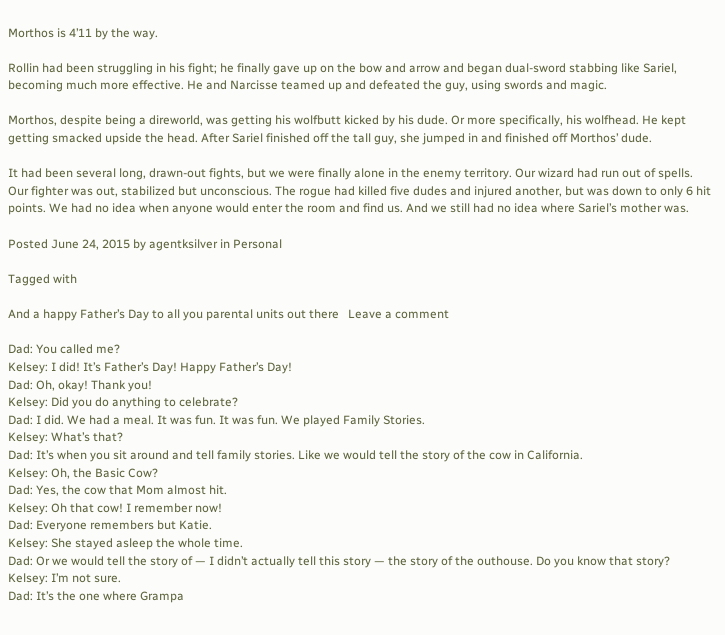Morthos is 4’11 by the way.

Rollin had been struggling in his fight; he finally gave up on the bow and arrow and began dual-sword stabbing like Sariel, becoming much more effective. He and Narcisse teamed up and defeated the guy, using swords and magic.

Morthos, despite being a direworld, was getting his wolfbutt kicked by his dude. Or more specifically, his wolfhead. He kept getting smacked upside the head. After Sariel finished off the tall guy, she jumped in and finished off Morthos’ dude.

It had been several long, drawn-out fights, but we were finally alone in the enemy territory. Our wizard had run out of spells. Our fighter was out, stabilized but unconscious. The rogue had killed five dudes and injured another, but was down to only 6 hit points. We had no idea when anyone would enter the room and find us. And we still had no idea where Sariel’s mother was.

Posted June 24, 2015 by agentksilver in Personal

Tagged with

And a happy Father’s Day to all you parental units out there   Leave a comment

Dad: You called me?
Kelsey: I did! It’s Father’s Day! Happy Father’s Day!
Dad: Oh, okay! Thank you!
Kelsey: Did you do anything to celebrate?
Dad: I did. We had a meal. It was fun. It was fun. We played Family Stories.
Kelsey: What’s that?
Dad: It’s when you sit around and tell family stories. Like we would tell the story of the cow in California.
Kelsey: Oh, the Basic Cow?
Dad: Yes, the cow that Mom almost hit.
Kelsey: Oh that cow! I remember now!
Dad: Everyone remembers but Katie.
Kelsey: She stayed asleep the whole time.
Dad: Or we would tell the story of — I didn’t actually tell this story — the story of the outhouse. Do you know that story?
Kelsey: I’m not sure.
Dad: It’s the one where Grampa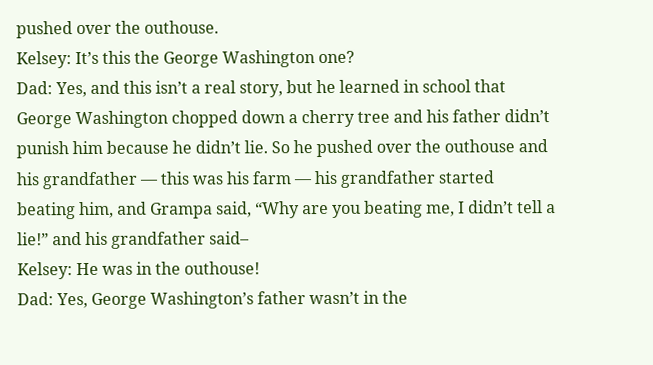pushed over the outhouse.
Kelsey: It’s this the George Washington one?
Dad: Yes, and this isn’t a real story, but he learned in school that George Washington chopped down a cherry tree and his father didn’t punish him because he didn’t lie. So he pushed over the outhouse and his grandfather — this was his farm — his grandfather started beating him, and Grampa said, “Why are you beating me, I didn’t tell a lie!” and his grandfather said–
Kelsey: He was in the outhouse!
Dad: Yes, George Washington’s father wasn’t in the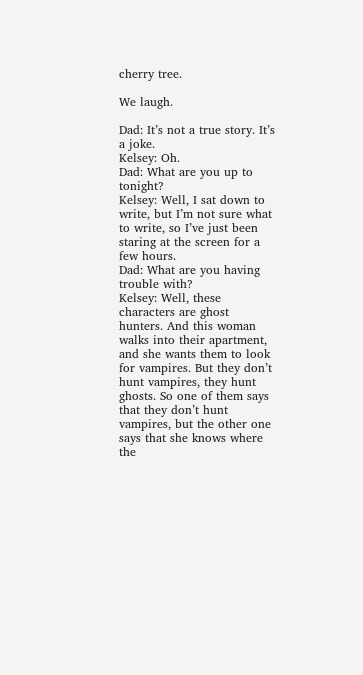cherry tree.

We laugh.

Dad: It’s not a true story. It’s a joke.
Kelsey: Oh.
Dad: What are you up to tonight?
Kelsey: Well, I sat down to write, but I’m not sure what to write, so I’ve just been staring at the screen for a few hours.
Dad: What are you having trouble with?
Kelsey: Well, these characters are ghost hunters. And this woman walks into their apartment, and she wants them to look for vampires. But they don’t hunt vampires, they hunt ghosts. So one of them says that they don’t hunt vampires, but the other one says that she knows where the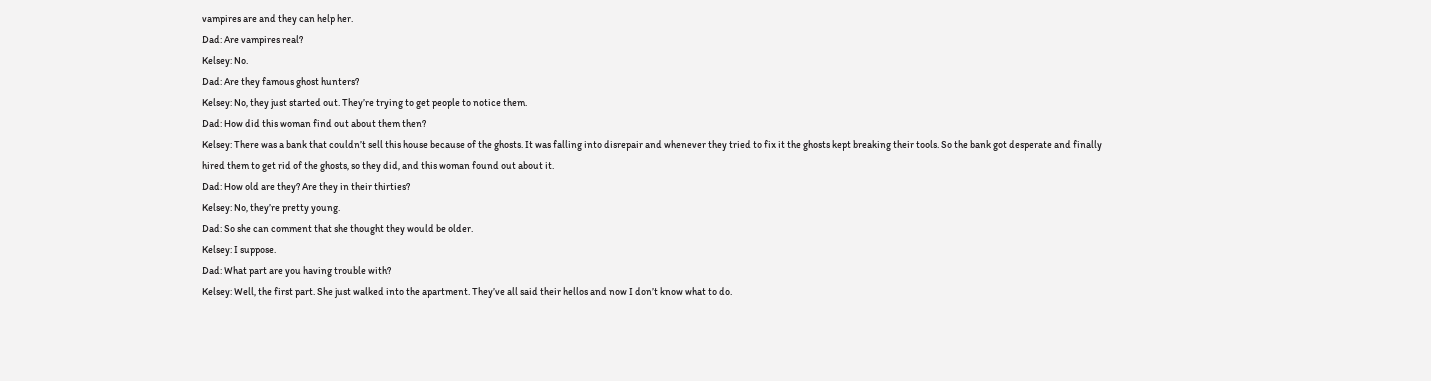vampires are and they can help her.
Dad: Are vampires real?
Kelsey: No.
Dad: Are they famous ghost hunters?
Kelsey: No, they just started out. They’re trying to get people to notice them.
Dad: How did this woman find out about them then?
Kelsey: There was a bank that couldn’t sell this house because of the ghosts. It was falling into disrepair and whenever they tried to fix it the ghosts kept breaking their tools. So the bank got desperate and finally hired them to get rid of the ghosts, so they did, and this woman found out about it.
Dad: How old are they? Are they in their thirties?
Kelsey: No, they’re pretty young.
Dad: So she can comment that she thought they would be older.
Kelsey: I suppose.
Dad: What part are you having trouble with?
Kelsey: Well, the first part. She just walked into the apartment. They’ve all said their hellos and now I don’t know what to do.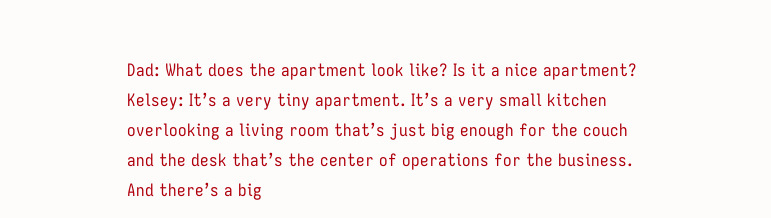Dad: What does the apartment look like? Is it a nice apartment?
Kelsey: It’s a very tiny apartment. It’s a very small kitchen overlooking a living room that’s just big enough for the couch and the desk that’s the center of operations for the business. And there’s a big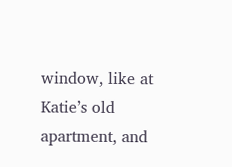window, like at Katie’s old apartment, and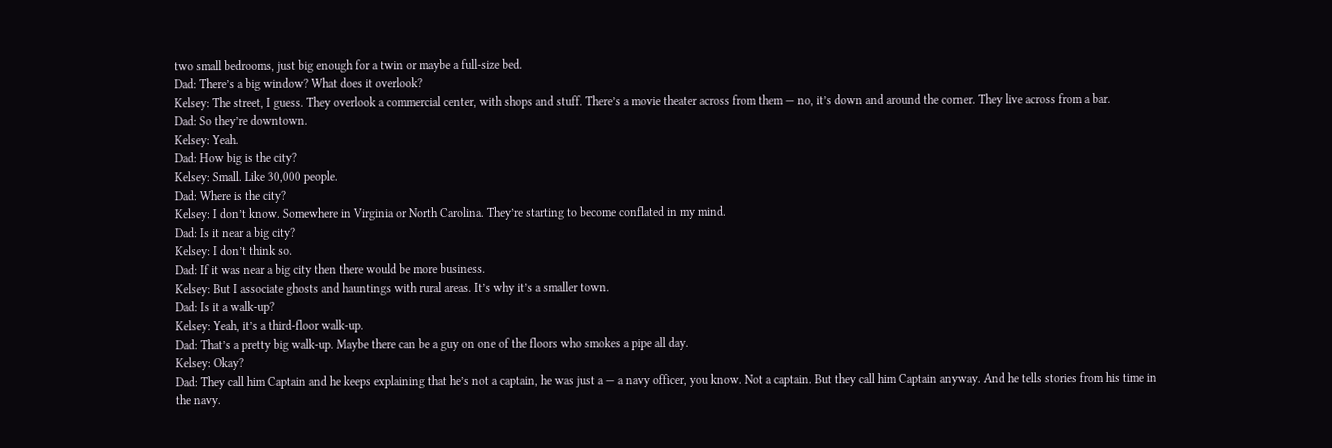two small bedrooms, just big enough for a twin or maybe a full-size bed.
Dad: There’s a big window? What does it overlook?
Kelsey: The street, I guess. They overlook a commercial center, with shops and stuff. There’s a movie theater across from them — no, it’s down and around the corner. They live across from a bar.
Dad: So they’re downtown.
Kelsey: Yeah.
Dad: How big is the city?
Kelsey: Small. Like 30,000 people.
Dad: Where is the city?
Kelsey: I don’t know. Somewhere in Virginia or North Carolina. They’re starting to become conflated in my mind.
Dad: Is it near a big city?
Kelsey: I don’t think so.
Dad: If it was near a big city then there would be more business.
Kelsey: But I associate ghosts and hauntings with rural areas. It’s why it’s a smaller town.
Dad: Is it a walk-up?
Kelsey: Yeah, it’s a third-floor walk-up.
Dad: That’s a pretty big walk-up. Maybe there can be a guy on one of the floors who smokes a pipe all day.
Kelsey: Okay?
Dad: They call him Captain and he keeps explaining that he’s not a captain, he was just a — a navy officer, you know. Not a captain. But they call him Captain anyway. And he tells stories from his time in the navy.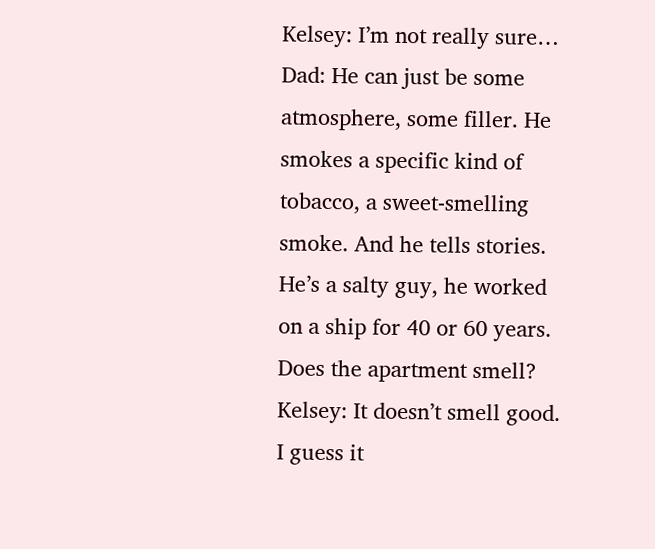Kelsey: I’m not really sure…
Dad: He can just be some atmosphere, some filler. He smokes a specific kind of tobacco, a sweet-smelling smoke. And he tells stories. He’s a salty guy, he worked on a ship for 40 or 60 years. Does the apartment smell?
Kelsey: It doesn’t smell good. I guess it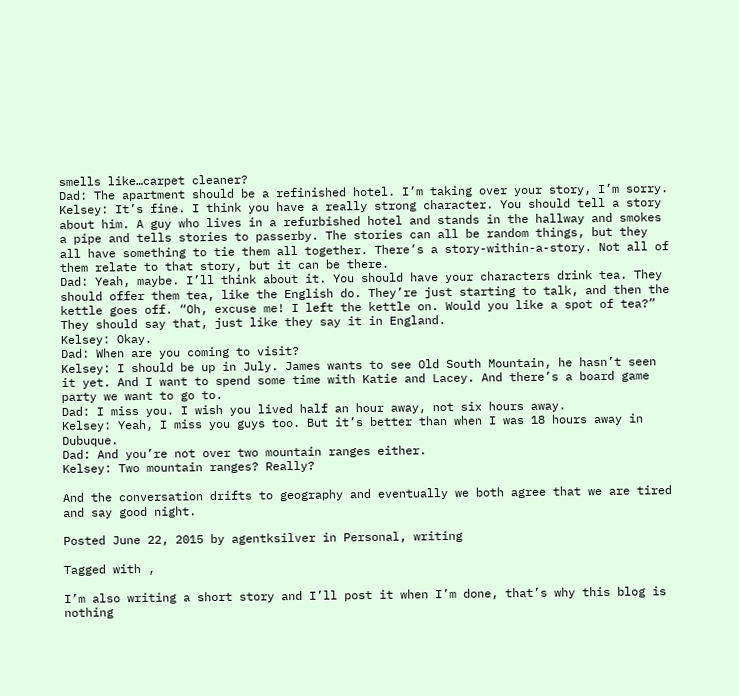smells like…carpet cleaner?
Dad: The apartment should be a refinished hotel. I’m taking over your story, I’m sorry.
Kelsey: It’s fine. I think you have a really strong character. You should tell a story about him. A guy who lives in a refurbished hotel and stands in the hallway and smokes a pipe and tells stories to passerby. The stories can all be random things, but they all have something to tie them all together. There’s a story-within-a-story. Not all of them relate to that story, but it can be there.
Dad: Yeah, maybe. I’ll think about it. You should have your characters drink tea. They should offer them tea, like the English do. They’re just starting to talk, and then the kettle goes off. “Oh, excuse me! I left the kettle on. Would you like a spot of tea?” They should say that, just like they say it in England.
Kelsey: Okay.
Dad: When are you coming to visit?
Kelsey: I should be up in July. James wants to see Old South Mountain, he hasn’t seen it yet. And I want to spend some time with Katie and Lacey. And there’s a board game party we want to go to.
Dad: I miss you. I wish you lived half an hour away, not six hours away.
Kelsey: Yeah, I miss you guys too. But it’s better than when I was 18 hours away in Dubuque.
Dad: And you’re not over two mountain ranges either.
Kelsey: Two mountain ranges? Really?

And the conversation drifts to geography and eventually we both agree that we are tired and say good night.

Posted June 22, 2015 by agentksilver in Personal, writing

Tagged with ,

I’m also writing a short story and I’ll post it when I’m done, that’s why this blog is nothing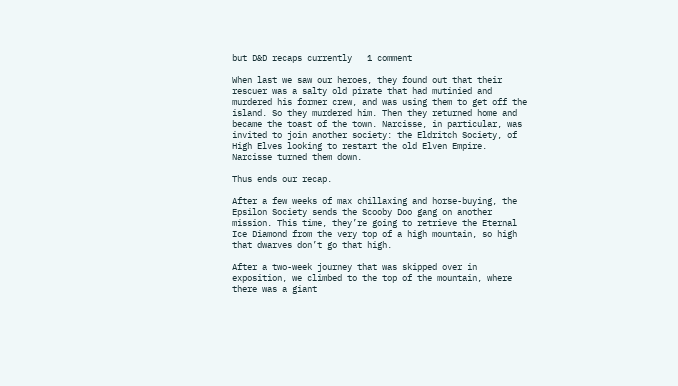but D&D recaps currently   1 comment

When last we saw our heroes, they found out that their rescuer was a salty old pirate that had mutinied and murdered his former crew, and was using them to get off the island. So they murdered him. Then they returned home and became the toast of the town. Narcisse, in particular, was invited to join another society: the Eldritch Society, of High Elves looking to restart the old Elven Empire. Narcisse turned them down.

Thus ends our recap.

After a few weeks of max chillaxing and horse-buying, the Epsilon Society sends the Scooby Doo gang on another mission. This time, they’re going to retrieve the Eternal Ice Diamond from the very top of a high mountain, so high that dwarves don’t go that high.

After a two-week journey that was skipped over in exposition, we climbed to the top of the mountain, where there was a giant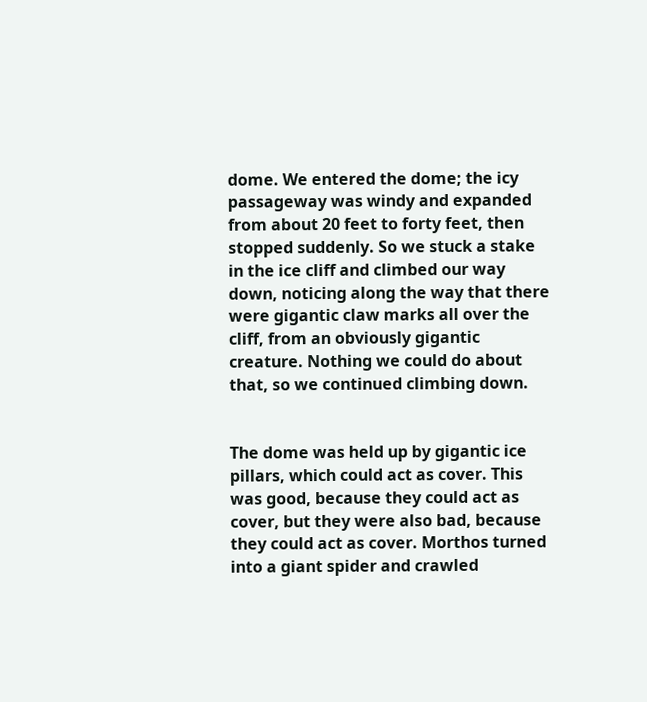dome. We entered the dome; the icy passageway was windy and expanded from about 20 feet to forty feet, then stopped suddenly. So we stuck a stake in the ice cliff and climbed our way down, noticing along the way that there were gigantic claw marks all over the cliff, from an obviously gigantic creature. Nothing we could do about that, so we continued climbing down.


The dome was held up by gigantic ice pillars, which could act as cover. This was good, because they could act as cover, but they were also bad, because they could act as cover. Morthos turned into a giant spider and crawled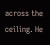across the ceiling. He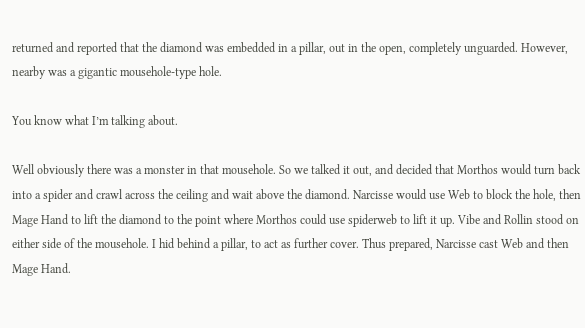returned and reported that the diamond was embedded in a pillar, out in the open, completely unguarded. However, nearby was a gigantic mousehole-type hole.

You know what I’m talking about.

Well obviously there was a monster in that mousehole. So we talked it out, and decided that Morthos would turn back into a spider and crawl across the ceiling and wait above the diamond. Narcisse would use Web to block the hole, then Mage Hand to lift the diamond to the point where Morthos could use spiderweb to lift it up. Vibe and Rollin stood on either side of the mousehole. I hid behind a pillar, to act as further cover. Thus prepared, Narcisse cast Web and then Mage Hand.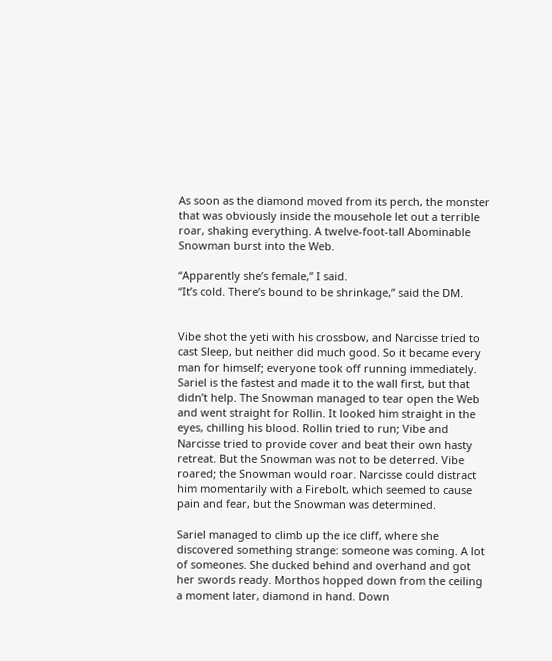As soon as the diamond moved from its perch, the monster that was obviously inside the mousehole let out a terrible roar, shaking everything. A twelve-foot-tall Abominable Snowman burst into the Web.

“Apparently she’s female,” I said.
“It’s cold. There’s bound to be shrinkage,” said the DM.


Vibe shot the yeti with his crossbow, and Narcisse tried to cast Sleep, but neither did much good. So it became every man for himself; everyone took off running immediately. Sariel is the fastest and made it to the wall first, but that didn’t help. The Snowman managed to tear open the Web and went straight for Rollin. It looked him straight in the eyes, chilling his blood. Rollin tried to run; Vibe and Narcisse tried to provide cover and beat their own hasty retreat. But the Snowman was not to be deterred. Vibe roared; the Snowman would roar. Narcisse could distract him momentarily with a Firebolt, which seemed to cause pain and fear, but the Snowman was determined.

Sariel managed to climb up the ice cliff, where she discovered something strange: someone was coming. A lot of someones. She ducked behind and overhand and got her swords ready. Morthos hopped down from the ceiling a moment later, diamond in hand. Down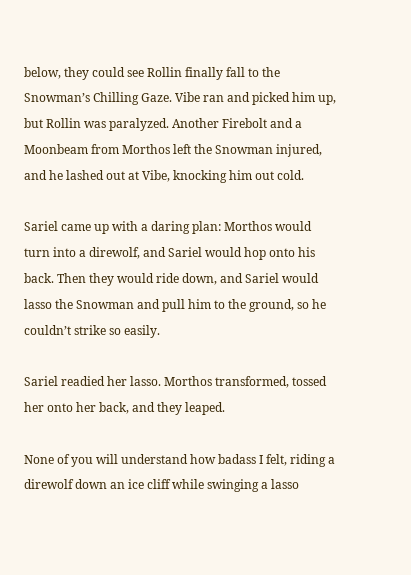below, they could see Rollin finally fall to the Snowman’s Chilling Gaze. Vibe ran and picked him up, but Rollin was paralyzed. Another Firebolt and a Moonbeam from Morthos left the Snowman injured, and he lashed out at Vibe, knocking him out cold.

Sariel came up with a daring plan: Morthos would turn into a direwolf, and Sariel would hop onto his back. Then they would ride down, and Sariel would lasso the Snowman and pull him to the ground, so he couldn’t strike so easily.

Sariel readied her lasso. Morthos transformed, tossed her onto her back, and they leaped.

None of you will understand how badass I felt, riding a
direwolf down an ice cliff while swinging a lasso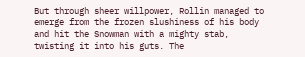But through sheer willpower, Rollin managed to emerge from the frozen slushiness of his body and hit the Snowman with a mighty stab, twisting it into his guts. The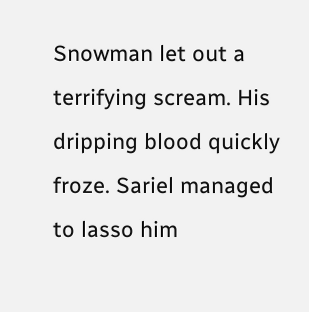Snowman let out a terrifying scream. His dripping blood quickly froze. Sariel managed to lasso him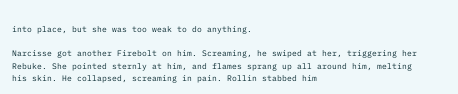into place, but she was too weak to do anything.

Narcisse got another Firebolt on him. Screaming, he swiped at her, triggering her Rebuke. She pointed sternly at him, and flames sprang up all around him, melting his skin. He collapsed, screaming in pain. Rollin stabbed him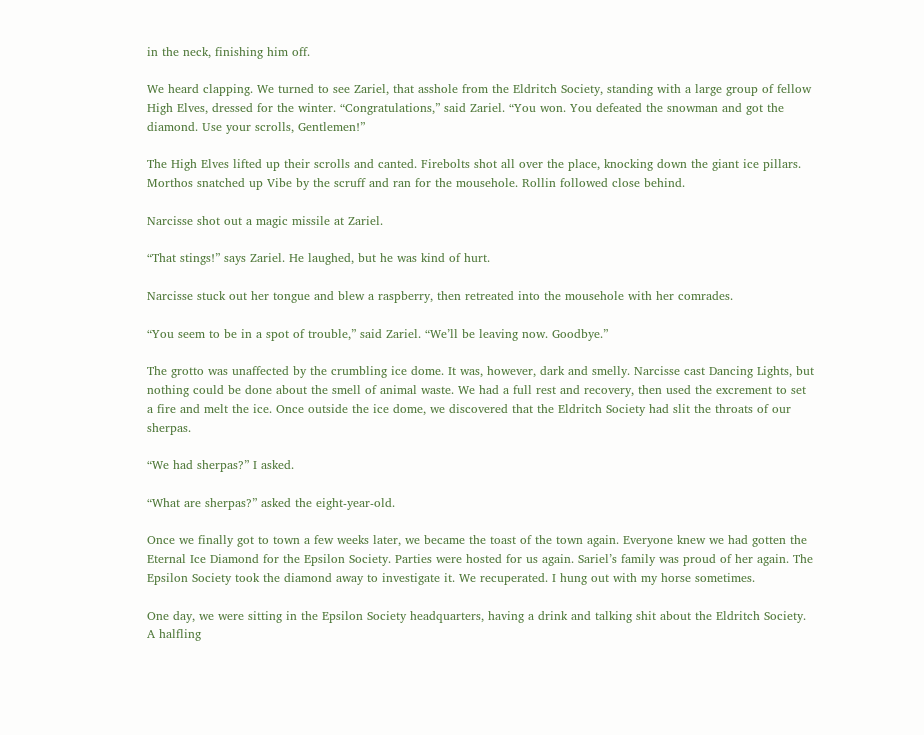in the neck, finishing him off.

We heard clapping. We turned to see Zariel, that asshole from the Eldritch Society, standing with a large group of fellow High Elves, dressed for the winter. “Congratulations,” said Zariel. “You won. You defeated the snowman and got the diamond. Use your scrolls, Gentlemen!”

The High Elves lifted up their scrolls and canted. Firebolts shot all over the place, knocking down the giant ice pillars. Morthos snatched up Vibe by the scruff and ran for the mousehole. Rollin followed close behind.

Narcisse shot out a magic missile at Zariel.

“That stings!” says Zariel. He laughed, but he was kind of hurt.

Narcisse stuck out her tongue and blew a raspberry, then retreated into the mousehole with her comrades.

“You seem to be in a spot of trouble,” said Zariel. “We’ll be leaving now. Goodbye.”

The grotto was unaffected by the crumbling ice dome. It was, however, dark and smelly. Narcisse cast Dancing Lights, but nothing could be done about the smell of animal waste. We had a full rest and recovery, then used the excrement to set a fire and melt the ice. Once outside the ice dome, we discovered that the Eldritch Society had slit the throats of our sherpas.

“We had sherpas?” I asked.

“What are sherpas?” asked the eight-year-old.

Once we finally got to town a few weeks later, we became the toast of the town again. Everyone knew we had gotten the Eternal Ice Diamond for the Epsilon Society. Parties were hosted for us again. Sariel’s family was proud of her again. The Epsilon Society took the diamond away to investigate it. We recuperated. I hung out with my horse sometimes.

One day, we were sitting in the Epsilon Society headquarters, having a drink and talking shit about the Eldritch Society. A halfling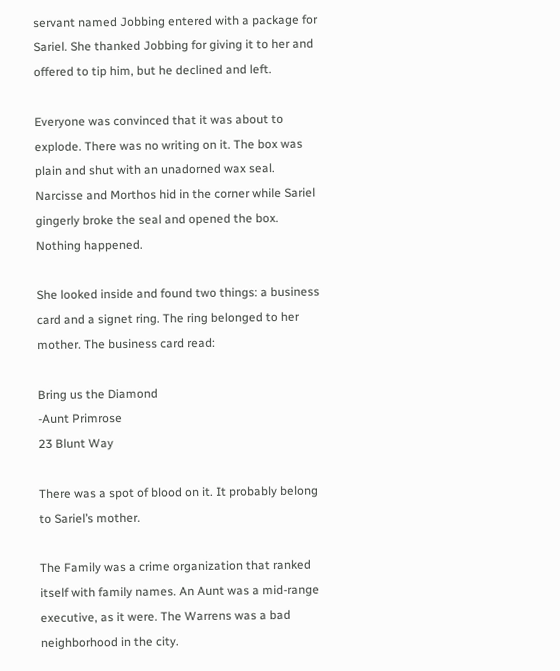servant named Jobbing entered with a package for Sariel. She thanked Jobbing for giving it to her and offered to tip him, but he declined and left.

Everyone was convinced that it was about to explode. There was no writing on it. The box was plain and shut with an unadorned wax seal. Narcisse and Morthos hid in the corner while Sariel gingerly broke the seal and opened the box. Nothing happened.

She looked inside and found two things: a business card and a signet ring. The ring belonged to her mother. The business card read:

Bring us the Diamond
-Aunt Primrose
23 Blunt Way

There was a spot of blood on it. It probably belong to Sariel’s mother.

The Family was a crime organization that ranked itself with family names. An Aunt was a mid-range executive, as it were. The Warrens was a bad neighborhood in the city.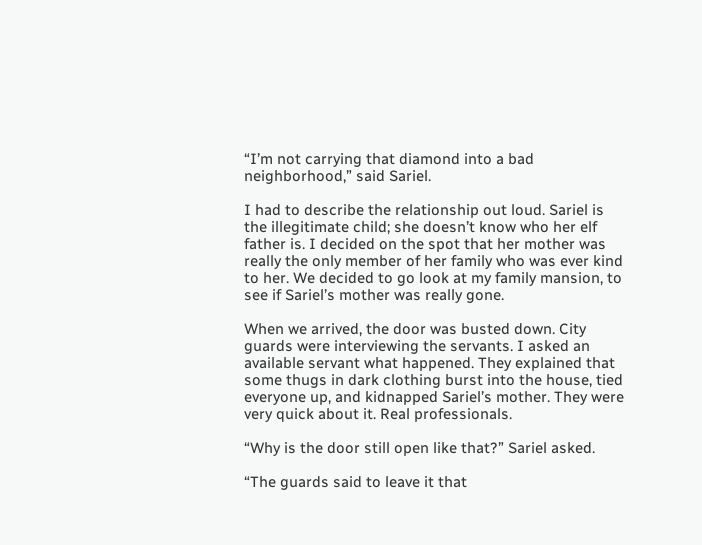“I’m not carrying that diamond into a bad neighborhood,” said Sariel.

I had to describe the relationship out loud. Sariel is the illegitimate child; she doesn’t know who her elf father is. I decided on the spot that her mother was really the only member of her family who was ever kind to her. We decided to go look at my family mansion, to see if Sariel’s mother was really gone.

When we arrived, the door was busted down. City guards were interviewing the servants. I asked an available servant what happened. They explained that some thugs in dark clothing burst into the house, tied everyone up, and kidnapped Sariel’s mother. They were very quick about it. Real professionals.

“Why is the door still open like that?” Sariel asked.

“The guards said to leave it that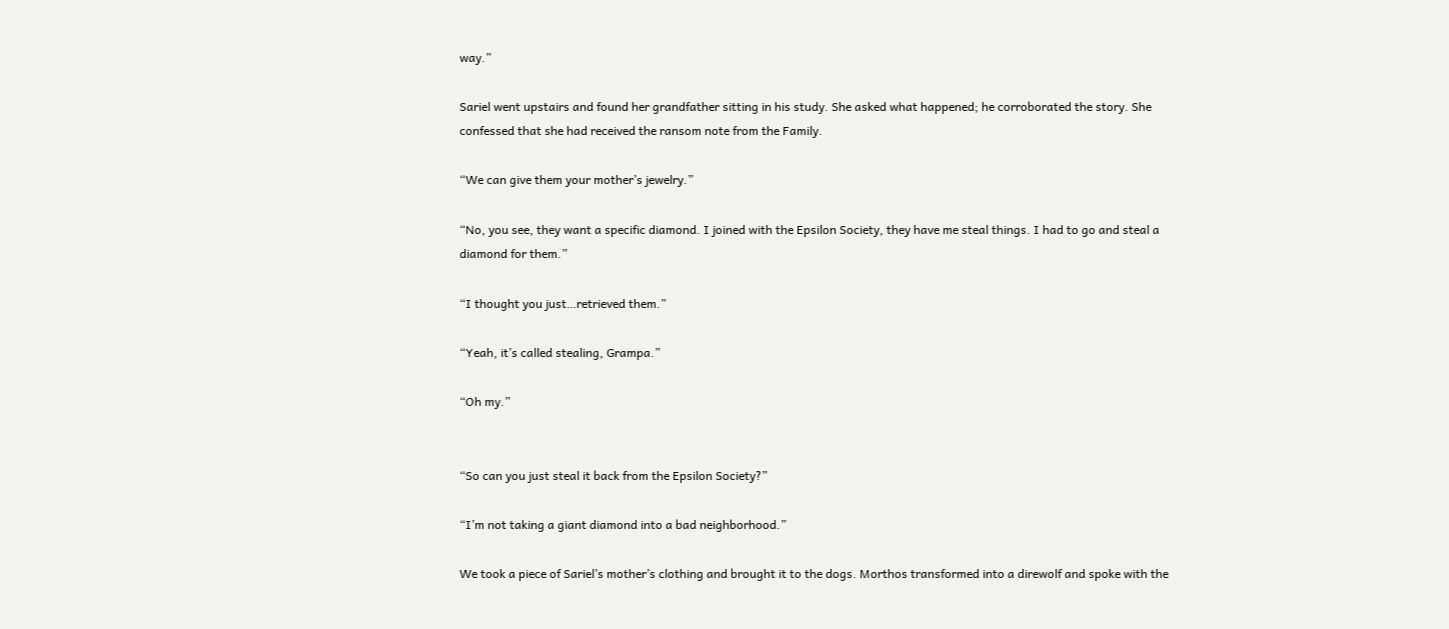way.”

Sariel went upstairs and found her grandfather sitting in his study. She asked what happened; he corroborated the story. She confessed that she had received the ransom note from the Family.

“We can give them your mother’s jewelry.”

“No, you see, they want a specific diamond. I joined with the Epsilon Society, they have me steal things. I had to go and steal a diamond for them.”

“I thought you just…retrieved them.”

“Yeah, it’s called stealing, Grampa.”

“Oh my.”


“So can you just steal it back from the Epsilon Society?”

“I’m not taking a giant diamond into a bad neighborhood.”

We took a piece of Sariel’s mother’s clothing and brought it to the dogs. Morthos transformed into a direwolf and spoke with the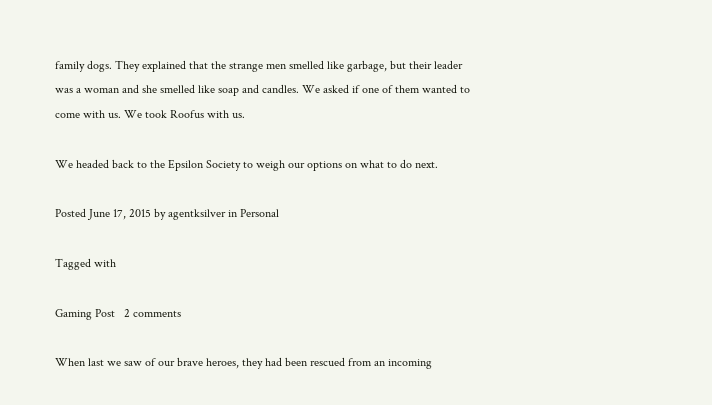family dogs. They explained that the strange men smelled like garbage, but their leader was a woman and she smelled like soap and candles. We asked if one of them wanted to come with us. We took Roofus with us.

We headed back to the Epsilon Society to weigh our options on what to do next.

Posted June 17, 2015 by agentksilver in Personal

Tagged with

Gaming Post   2 comments

When last we saw of our brave heroes, they had been rescued from an incoming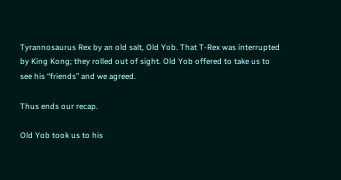Tyrannosaurus Rex by an old salt, Old Yob. That T-Rex was interrupted by King Kong; they rolled out of sight. Old Yob offered to take us to see his “friends” and we agreed.

Thus ends our recap.

Old Yob took us to his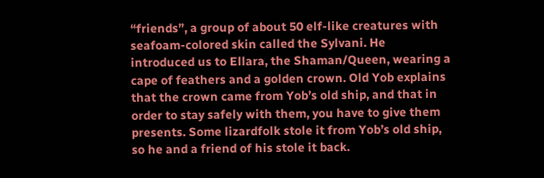“friends”, a group of about 50 elf-like creatures with seafoam-colored skin called the Sylvani. He introduced us to Ellara, the Shaman/Queen, wearing a cape of feathers and a golden crown. Old Yob explains that the crown came from Yob’s old ship, and that in order to stay safely with them, you have to give them presents. Some lizardfolk stole it from Yob’s old ship, so he and a friend of his stole it back.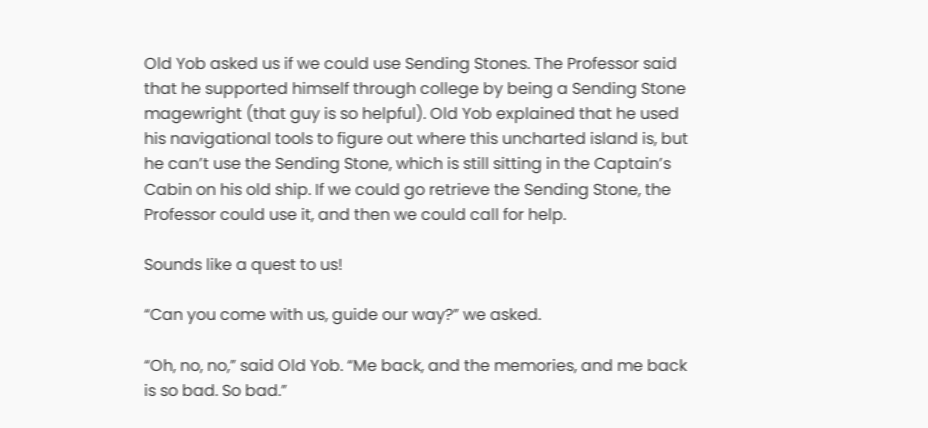Old Yob asked us if we could use Sending Stones. The Professor said that he supported himself through college by being a Sending Stone magewright (that guy is so helpful). Old Yob explained that he used his navigational tools to figure out where this uncharted island is, but he can’t use the Sending Stone, which is still sitting in the Captain’s Cabin on his old ship. If we could go retrieve the Sending Stone, the Professor could use it, and then we could call for help.

Sounds like a quest to us!

“Can you come with us, guide our way?” we asked.

“Oh, no, no,” said Old Yob. “Me back, and the memories, and me back is so bad. So bad.”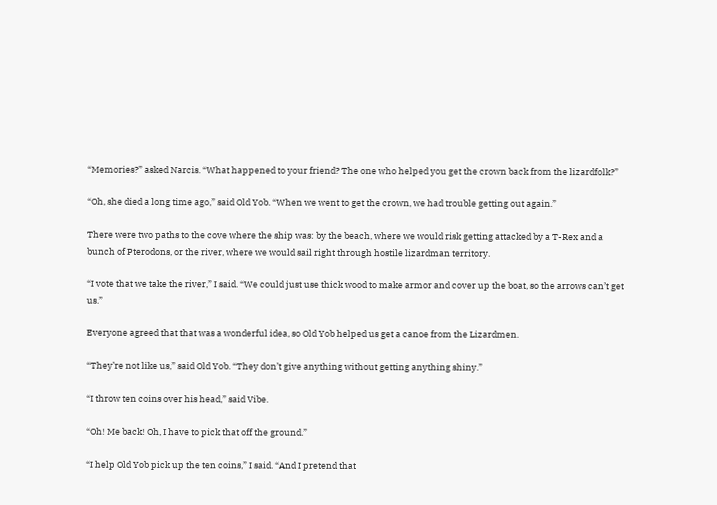“Memories?” asked Narcis. “What happened to your friend? The one who helped you get the crown back from the lizardfolk?”

“Oh, she died a long time ago,” said Old Yob. “When we went to get the crown, we had trouble getting out again.”

There were two paths to the cove where the ship was: by the beach, where we would risk getting attacked by a T-Rex and a bunch of Pterodons, or the river, where we would sail right through hostile lizardman territory.

“I vote that we take the river,” I said. “We could just use thick wood to make armor and cover up the boat, so the arrows can’t get us.”

Everyone agreed that that was a wonderful idea, so Old Yob helped us get a canoe from the Lizardmen.

“They’re not like us,” said Old Yob. “They don’t give anything without getting anything shiny.”

“I throw ten coins over his head,” said Vibe.

“Oh! Me back! Oh, I have to pick that off the ground.”

“I help Old Yob pick up the ten coins,” I said. “And I pretend that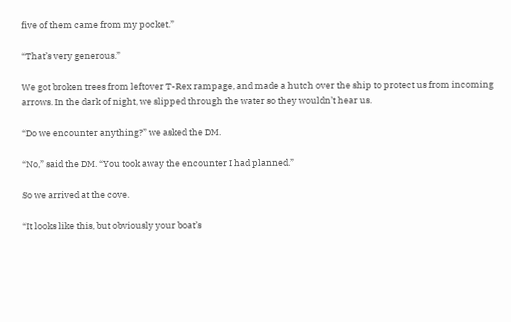five of them came from my pocket.”

“That’s very generous.”

We got broken trees from leftover T-Rex rampage, and made a hutch over the ship to protect us from incoming arrows. In the dark of night, we slipped through the water so they wouldn’t hear us.

“Do we encounter anything?” we asked the DM.

“No,” said the DM. “You took away the encounter I had planned.”

So we arrived at the cove.

“It looks like this, but obviously your boat’s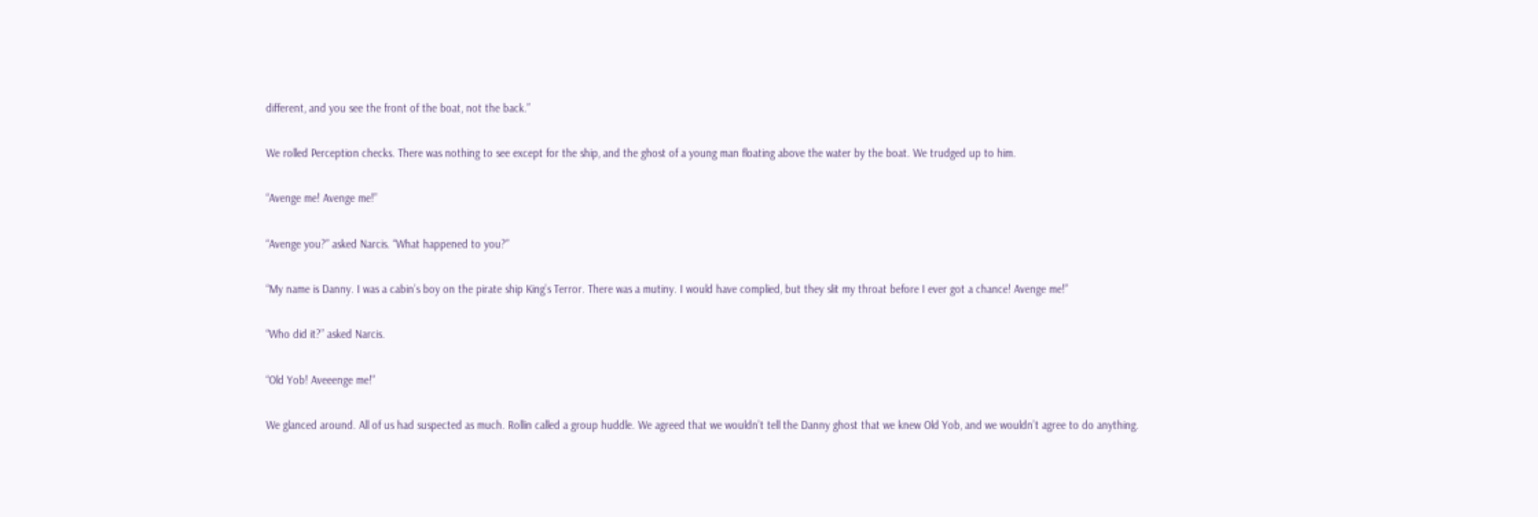different, and you see the front of the boat, not the back.”

We rolled Perception checks. There was nothing to see except for the ship, and the ghost of a young man floating above the water by the boat. We trudged up to him.

“Avenge me! Avenge me!”

“Avenge you?” asked Narcis. “What happened to you?”

“My name is Danny. I was a cabin’s boy on the pirate ship King’s Terror. There was a mutiny. I would have complied, but they slit my throat before I ever got a chance! Avenge me!”

“Who did it?” asked Narcis.

“Old Yob! Aveeenge me!”

We glanced around. All of us had suspected as much. Rollin called a group huddle. We agreed that we wouldn’t tell the Danny ghost that we knew Old Yob, and we wouldn’t agree to do anything.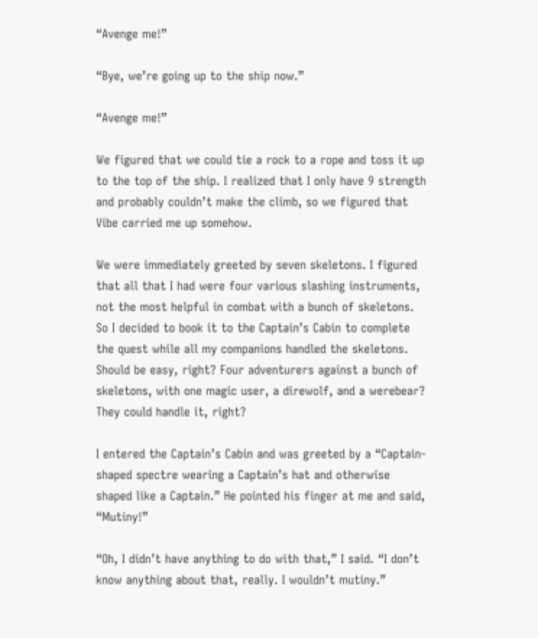“Avenge me!”

“Bye, we’re going up to the ship now.”

“Avenge me!”

We figured that we could tie a rock to a rope and toss it up to the top of the ship. I realized that I only have 9 strength and probably couldn’t make the climb, so we figured that Vibe carried me up somehow.

We were immediately greeted by seven skeletons. I figured that all that I had were four various slashing instruments, not the most helpful in combat with a bunch of skeletons. So I decided to book it to the Captain’s Cabin to complete the quest while all my companions handled the skeletons. Should be easy, right? Four adventurers against a bunch of skeletons, with one magic user, a direwolf, and a werebear? They could handle it, right?

I entered the Captain’s Cabin and was greeted by a “Captain-shaped spectre wearing a Captain’s hat and otherwise shaped like a Captain.” He pointed his finger at me and said, “Mutiny!”

“Oh, I didn’t have anything to do with that,” I said. “I don’t know anything about that, really. I wouldn’t mutiny.”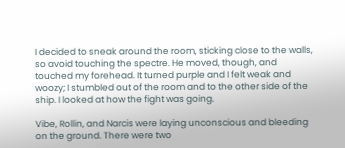I decided to sneak around the room, sticking close to the walls, so avoid touching the spectre. He moved, though, and touched my forehead. It turned purple and I felt weak and woozy; I stumbled out of the room and to the other side of the ship. I looked at how the fight was going.

Vibe, Rollin, and Narcis were laying unconscious and bleeding on the ground. There were two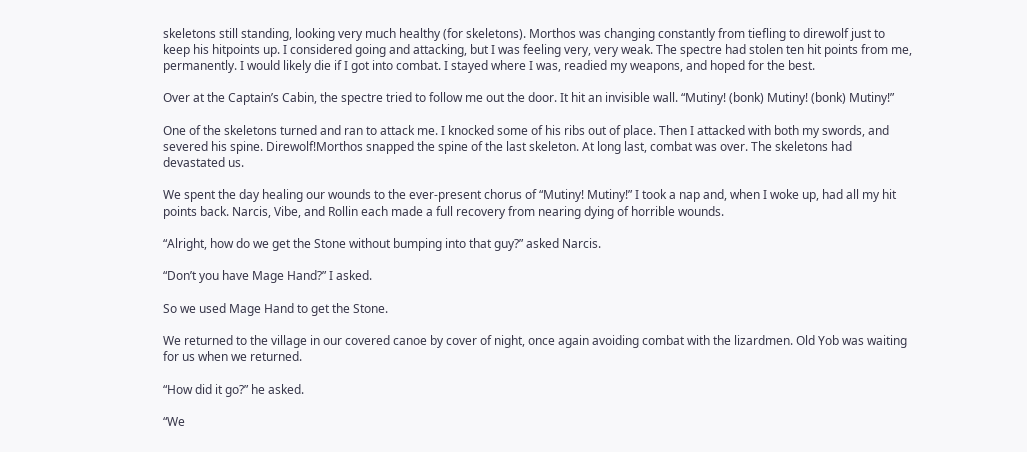skeletons still standing, looking very much healthy (for skeletons). Morthos was changing constantly from tiefling to direwolf just to keep his hitpoints up. I considered going and attacking, but I was feeling very, very weak. The spectre had stolen ten hit points from me, permanently. I would likely die if I got into combat. I stayed where I was, readied my weapons, and hoped for the best.

Over at the Captain’s Cabin, the spectre tried to follow me out the door. It hit an invisible wall. “Mutiny! (bonk) Mutiny! (bonk) Mutiny!”

One of the skeletons turned and ran to attack me. I knocked some of his ribs out of place. Then I attacked with both my swords, and severed his spine. Direwolf!Morthos snapped the spine of the last skeleton. At long last, combat was over. The skeletons had devastated us.

We spent the day healing our wounds to the ever-present chorus of “Mutiny! Mutiny!” I took a nap and, when I woke up, had all my hit points back. Narcis, Vibe, and Rollin each made a full recovery from nearing dying of horrible wounds.

“Alright, how do we get the Stone without bumping into that guy?” asked Narcis.

“Don’t you have Mage Hand?” I asked.

So we used Mage Hand to get the Stone.

We returned to the village in our covered canoe by cover of night, once again avoiding combat with the lizardmen. Old Yob was waiting for us when we returned.

“How did it go?” he asked.

“We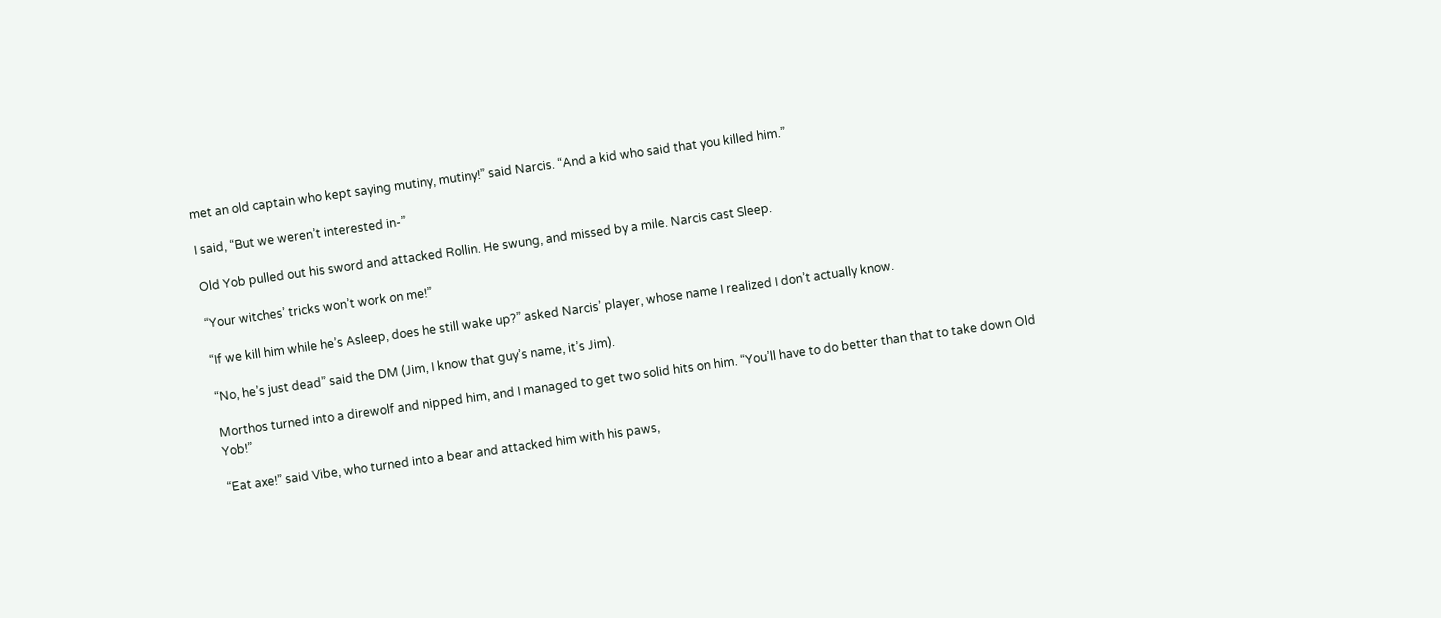met an old captain who kept saying mutiny, mutiny!” said Narcis. “And a kid who said that you killed him.”

I said, “But we weren’t interested in-”

Old Yob pulled out his sword and attacked Rollin. He swung, and missed by a mile. Narcis cast Sleep.

“Your witches’ tricks won’t work on me!”

“If we kill him while he’s Asleep, does he still wake up?” asked Narcis’ player, whose name I realized I don’t actually know.

“No, he’s just dead” said the DM (Jim, I know that guy’s name, it’s Jim).

Morthos turned into a direwolf and nipped him, and I managed to get two solid hits on him. “You’ll have to do better than that to take down Old Yob!”

“Eat axe!” said Vibe, who turned into a bear and attacked him with his paws,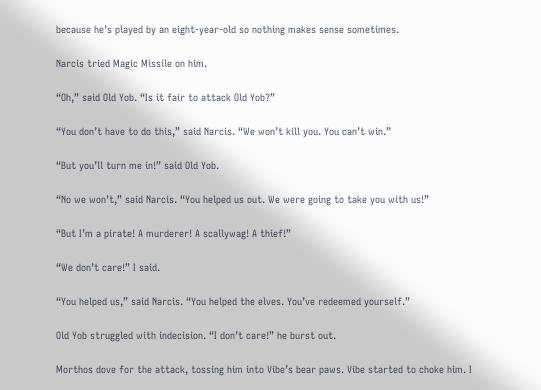because he’s played by an eight-year-old so nothing makes sense sometimes.

Narcis tried Magic Missile on him.

“Oh,” said Old Yob. “Is it fair to attack Old Yob?”

“You don’t have to do this,” said Narcis. “We won’t kill you. You can’t win.”

“But you’ll turn me in!” said Old Yob.

“No we won’t,” said Narcis. “You helped us out. We were going to take you with us!”

“But I’m a pirate! A murderer! A scallywag! A thief!”

“We don’t care!” I said.

“You helped us,” said Narcis. “You helped the elves. You’ve redeemed yourself.”

Old Yob struggled with indecision. “I don’t care!” he burst out.

Morthos dove for the attack, tossing him into Vibe’s bear paws. Vibe started to choke him. I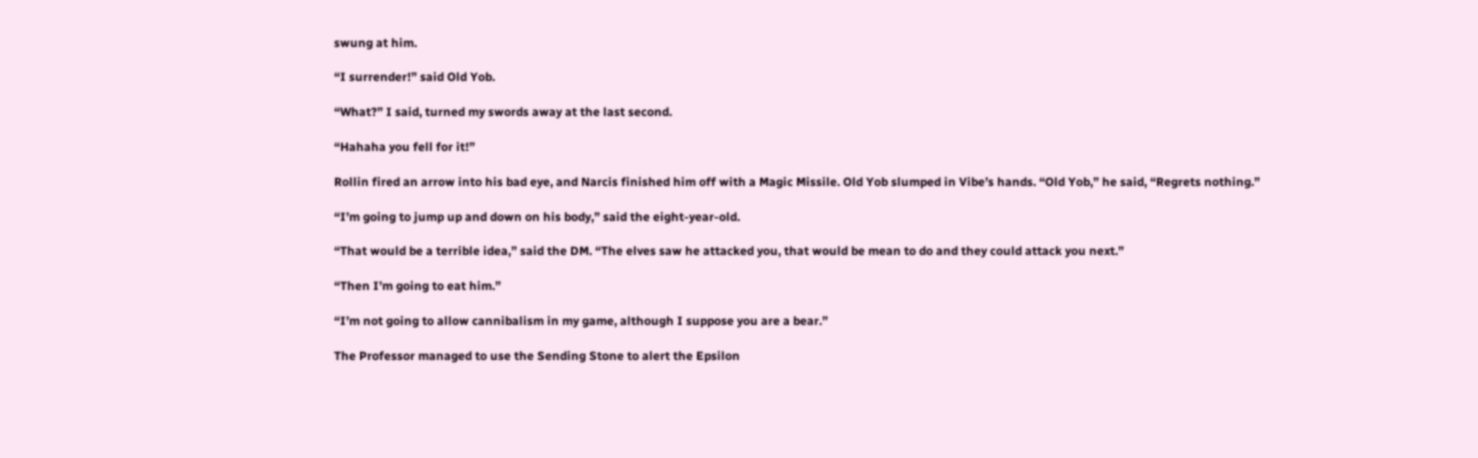swung at him.

“I surrender!” said Old Yob.

“What?” I said, turned my swords away at the last second.

“Hahaha you fell for it!”

Rollin fired an arrow into his bad eye, and Narcis finished him off with a Magic Missile. Old Yob slumped in Vibe’s hands. “Old Yob,” he said, “Regrets nothing.”

“I’m going to jump up and down on his body,” said the eight-year-old.

“That would be a terrible idea,” said the DM. “The elves saw he attacked you, that would be mean to do and they could attack you next.”

“Then I’m going to eat him.”

“I’m not going to allow cannibalism in my game, although I suppose you are a bear.”

The Professor managed to use the Sending Stone to alert the Epsilon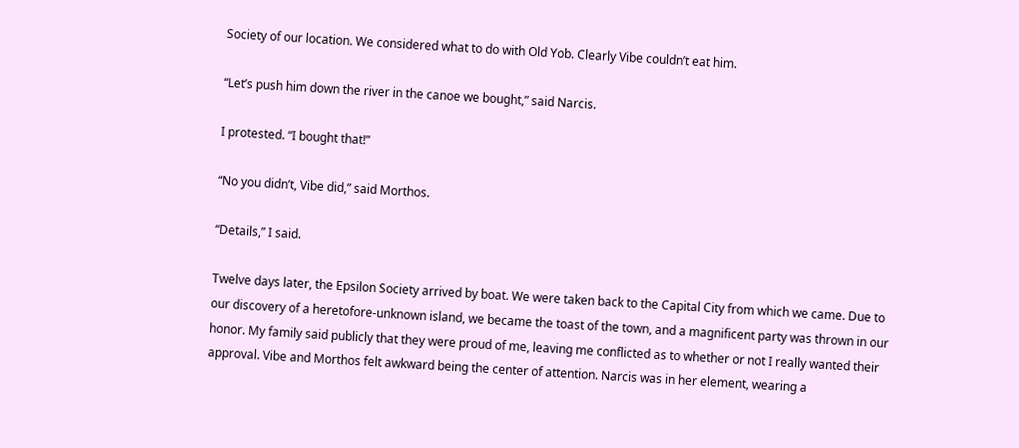Society of our location. We considered what to do with Old Yob. Clearly Vibe couldn’t eat him.

“Let’s push him down the river in the canoe we bought,” said Narcis.

I protested. “I bought that!”

“No you didn’t, Vibe did,” said Morthos.

“Details,” I said.

Twelve days later, the Epsilon Society arrived by boat. We were taken back to the Capital City from which we came. Due to our discovery of a heretofore-unknown island, we became the toast of the town, and a magnificent party was thrown in our honor. My family said publicly that they were proud of me, leaving me conflicted as to whether or not I really wanted their approval. Vibe and Morthos felt awkward being the center of attention. Narcis was in her element, wearing a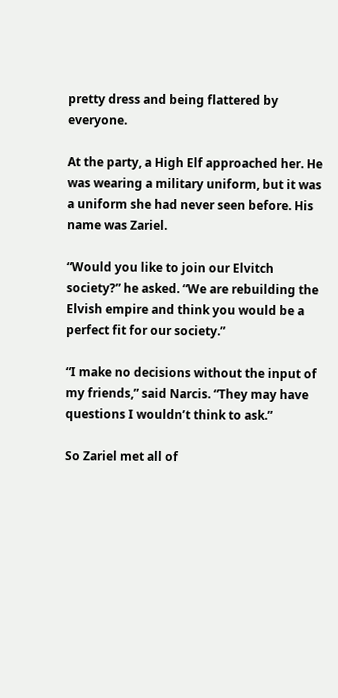pretty dress and being flattered by everyone.

At the party, a High Elf approached her. He was wearing a military uniform, but it was a uniform she had never seen before. His name was Zariel.

“Would you like to join our Elvitch society?” he asked. “We are rebuilding the Elvish empire and think you would be a perfect fit for our society.”

“I make no decisions without the input of my friends,” said Narcis. “They may have questions I wouldn’t think to ask.”

So Zariel met all of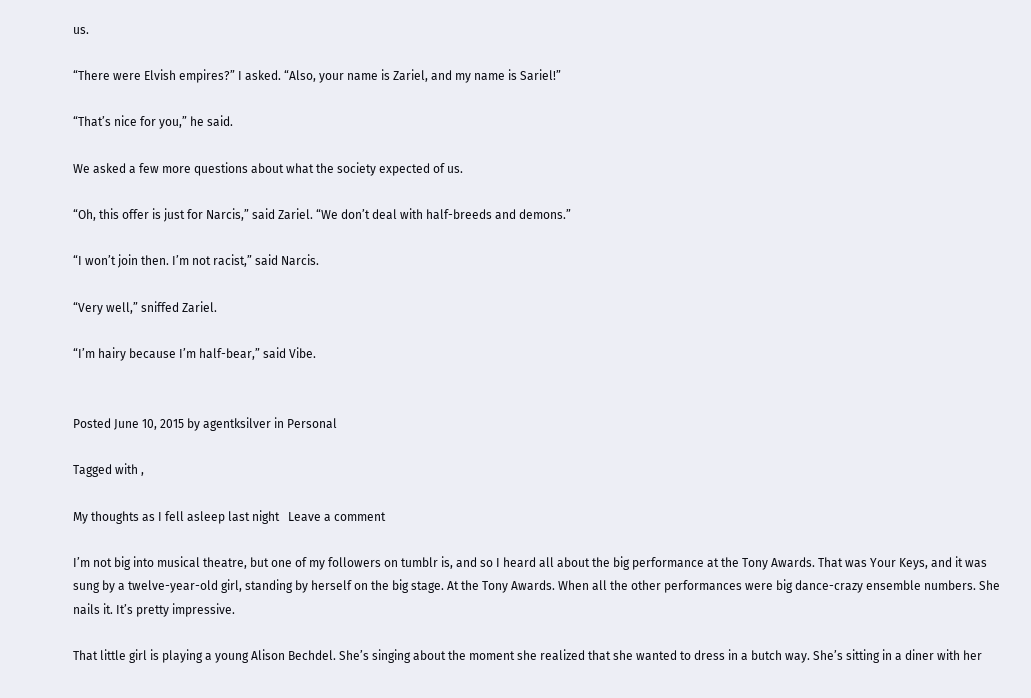us.

“There were Elvish empires?” I asked. “Also, your name is Zariel, and my name is Sariel!”

“That’s nice for you,” he said.

We asked a few more questions about what the society expected of us.

“Oh, this offer is just for Narcis,” said Zariel. “We don’t deal with half-breeds and demons.”

“I won’t join then. I’m not racist,” said Narcis.

“Very well,” sniffed Zariel.

“I’m hairy because I’m half-bear,” said Vibe.


Posted June 10, 2015 by agentksilver in Personal

Tagged with ,

My thoughts as I fell asleep last night   Leave a comment

I’m not big into musical theatre, but one of my followers on tumblr is, and so I heard all about the big performance at the Tony Awards. That was Your Keys, and it was sung by a twelve-year-old girl, standing by herself on the big stage. At the Tony Awards. When all the other performances were big dance-crazy ensemble numbers. She nails it. It’s pretty impressive.

That little girl is playing a young Alison Bechdel. She’s singing about the moment she realized that she wanted to dress in a butch way. She’s sitting in a diner with her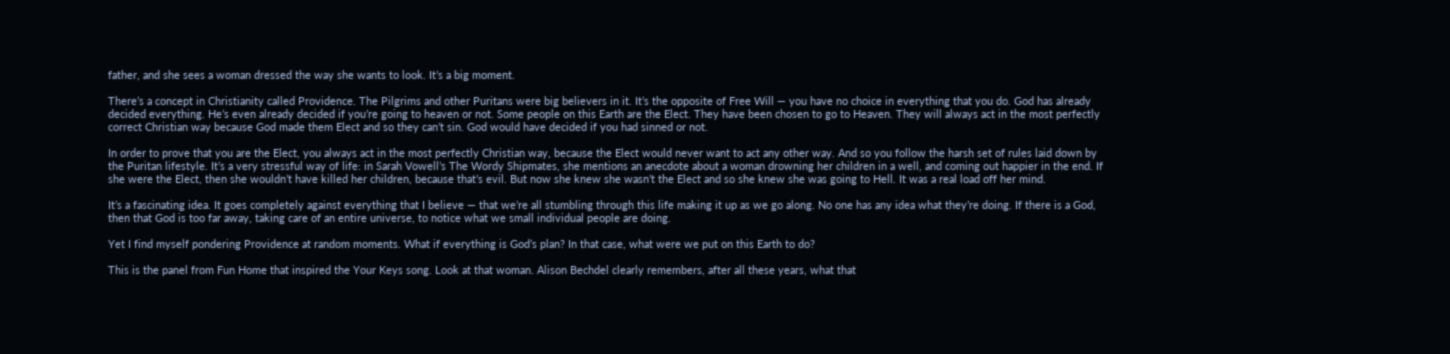father, and she sees a woman dressed the way she wants to look. It’s a big moment.

There’s a concept in Christianity called Providence. The Pilgrims and other Puritans were big believers in it. It’s the opposite of Free Will — you have no choice in everything that you do. God has already decided everything. He’s even already decided if you’re going to heaven or not. Some people on this Earth are the Elect. They have been chosen to go to Heaven. They will always act in the most perfectly correct Christian way because God made them Elect and so they can’t sin. God would have decided if you had sinned or not.

In order to prove that you are the Elect, you always act in the most perfectly Christian way, because the Elect would never want to act any other way. And so you follow the harsh set of rules laid down by the Puritan lifestyle. It’s a very stressful way of life: in Sarah Vowell’s The Wordy Shipmates, she mentions an anecdote about a woman drowning her children in a well, and coming out happier in the end. If she were the Elect, then she wouldn’t have killed her children, because that’s evil. But now she knew she wasn’t the Elect and so she knew she was going to Hell. It was a real load off her mind.

It’s a fascinating idea. It goes completely against everything that I believe — that we’re all stumbling through this life making it up as we go along. No one has any idea what they’re doing. If there is a God, then that God is too far away, taking care of an entire universe, to notice what we small individual people are doing.

Yet I find myself pondering Providence at random moments. What if everything is God’s plan? In that case, what were we put on this Earth to do?

This is the panel from Fun Home that inspired the Your Keys song. Look at that woman. Alison Bechdel clearly remembers, after all these years, what that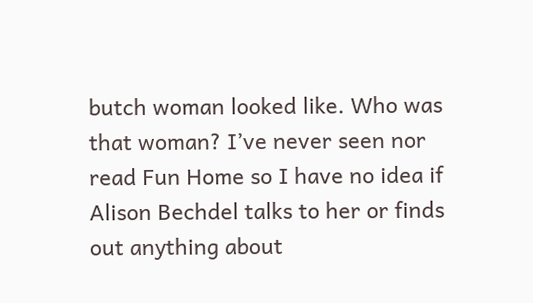butch woman looked like. Who was that woman? I’ve never seen nor read Fun Home so I have no idea if Alison Bechdel talks to her or finds out anything about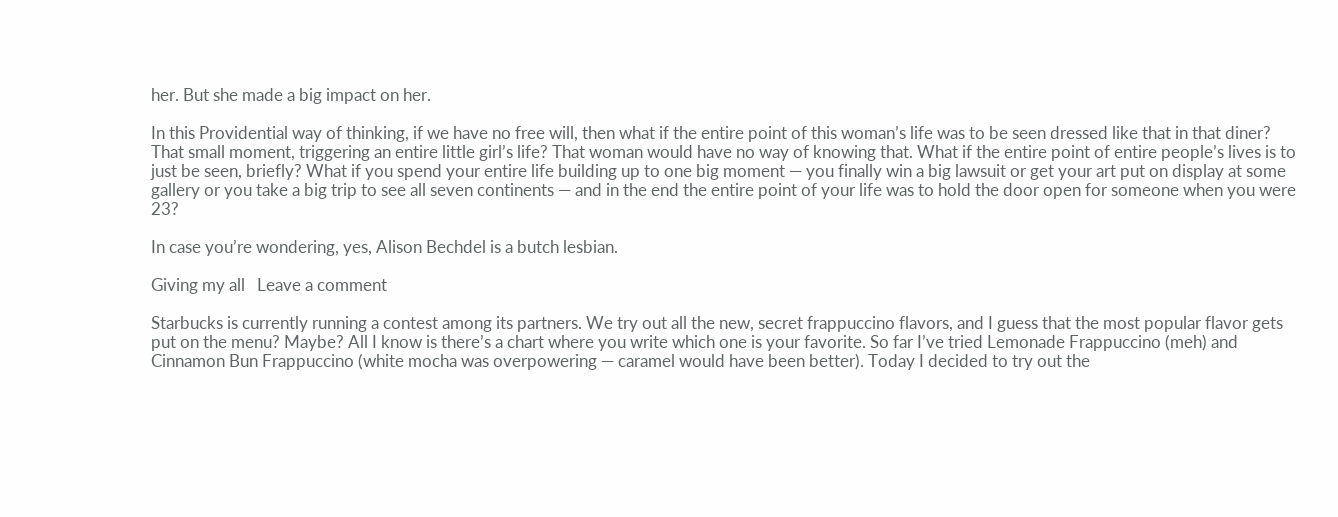her. But she made a big impact on her.

In this Providential way of thinking, if we have no free will, then what if the entire point of this woman’s life was to be seen dressed like that in that diner? That small moment, triggering an entire little girl’s life? That woman would have no way of knowing that. What if the entire point of entire people’s lives is to just be seen, briefly? What if you spend your entire life building up to one big moment — you finally win a big lawsuit or get your art put on display at some gallery or you take a big trip to see all seven continents — and in the end the entire point of your life was to hold the door open for someone when you were 23?

In case you’re wondering, yes, Alison Bechdel is a butch lesbian.

Giving my all   Leave a comment

Starbucks is currently running a contest among its partners. We try out all the new, secret frappuccino flavors, and I guess that the most popular flavor gets put on the menu? Maybe? All I know is there’s a chart where you write which one is your favorite. So far I’ve tried Lemonade Frappuccino (meh) and Cinnamon Bun Frappuccino (white mocha was overpowering — caramel would have been better). Today I decided to try out the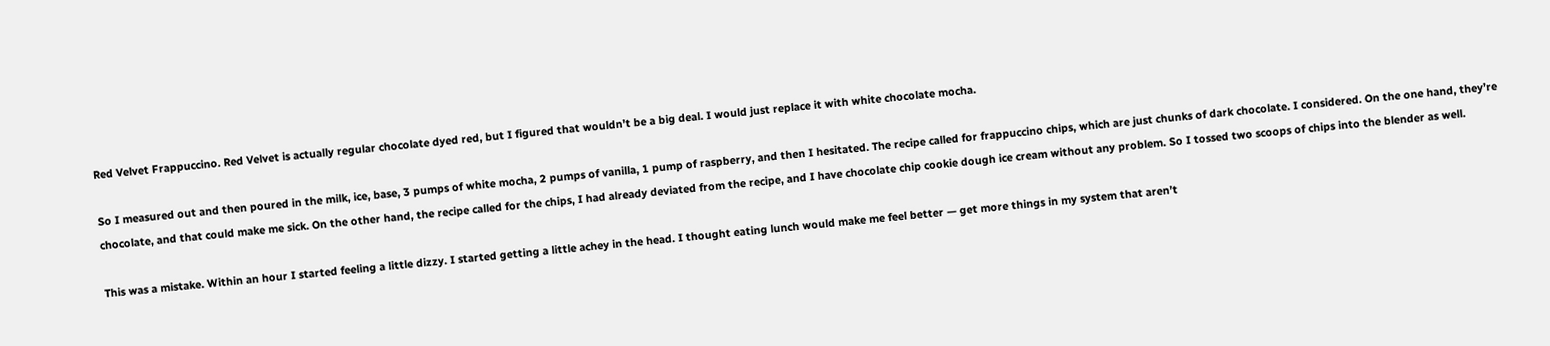Red Velvet Frappuccino. Red Velvet is actually regular chocolate dyed red, but I figured that wouldn’t be a big deal. I would just replace it with white chocolate mocha.

So I measured out and then poured in the milk, ice, base, 3 pumps of white mocha, 2 pumps of vanilla, 1 pump of raspberry, and then I hesitated. The recipe called for frappuccino chips, which are just chunks of dark chocolate. I considered. On the one hand, they’re chocolate, and that could make me sick. On the other hand, the recipe called for the chips, I had already deviated from the recipe, and I have chocolate chip cookie dough ice cream without any problem. So I tossed two scoops of chips into the blender as well.

This was a mistake. Within an hour I started feeling a little dizzy. I started getting a little achey in the head. I thought eating lunch would make me feel better — get more things in my system that aren’t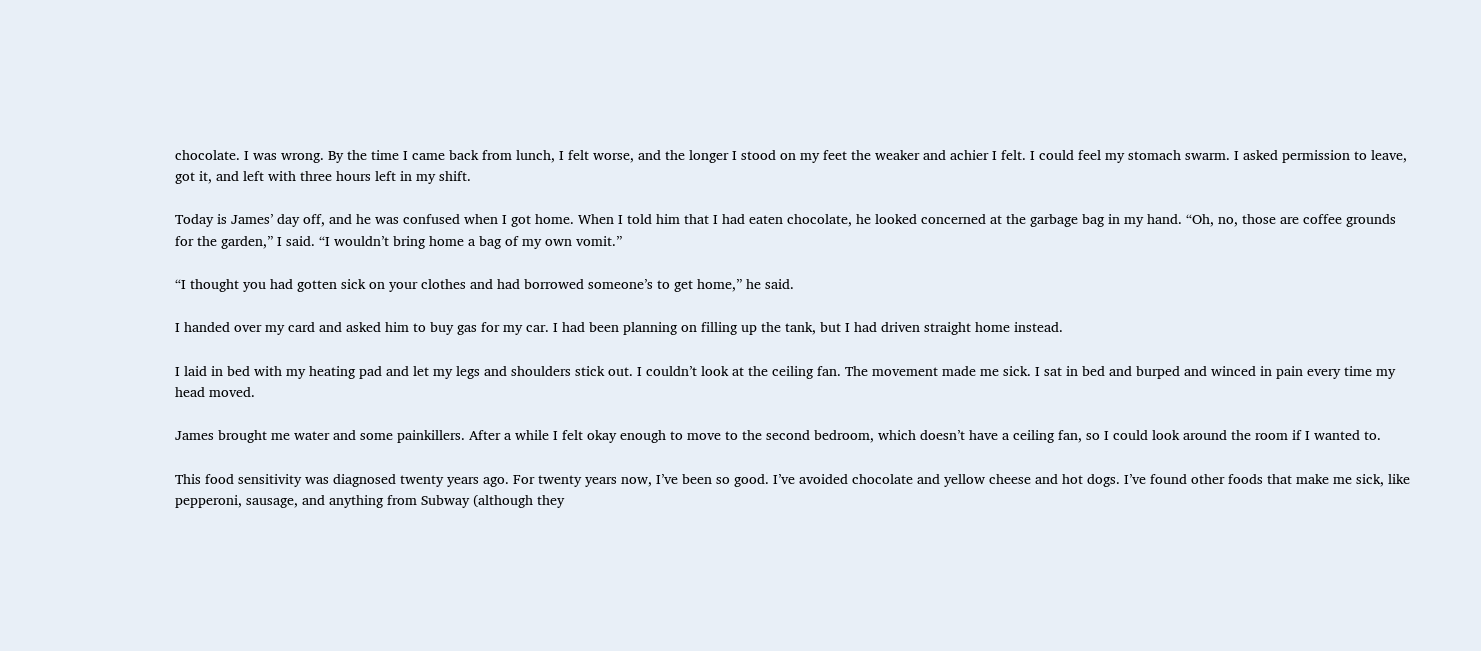chocolate. I was wrong. By the time I came back from lunch, I felt worse, and the longer I stood on my feet the weaker and achier I felt. I could feel my stomach swarm. I asked permission to leave, got it, and left with three hours left in my shift.

Today is James’ day off, and he was confused when I got home. When I told him that I had eaten chocolate, he looked concerned at the garbage bag in my hand. “Oh, no, those are coffee grounds for the garden,” I said. “I wouldn’t bring home a bag of my own vomit.”

“I thought you had gotten sick on your clothes and had borrowed someone’s to get home,” he said.

I handed over my card and asked him to buy gas for my car. I had been planning on filling up the tank, but I had driven straight home instead.

I laid in bed with my heating pad and let my legs and shoulders stick out. I couldn’t look at the ceiling fan. The movement made me sick. I sat in bed and burped and winced in pain every time my head moved.

James brought me water and some painkillers. After a while I felt okay enough to move to the second bedroom, which doesn’t have a ceiling fan, so I could look around the room if I wanted to.

This food sensitivity was diagnosed twenty years ago. For twenty years now, I’ve been so good. I’ve avoided chocolate and yellow cheese and hot dogs. I’ve found other foods that make me sick, like pepperoni, sausage, and anything from Subway (although they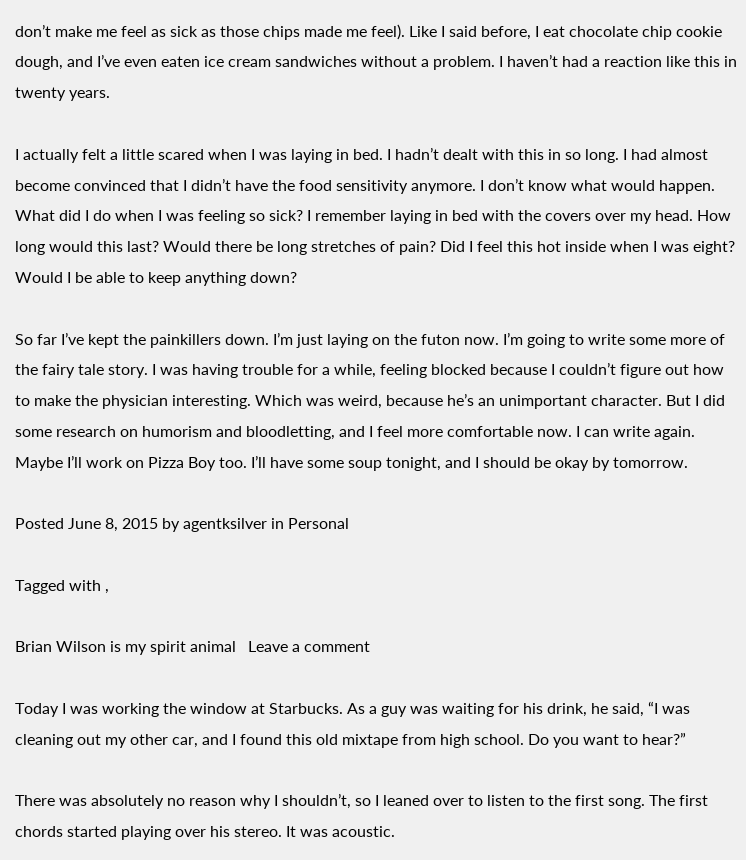don’t make me feel as sick as those chips made me feel). Like I said before, I eat chocolate chip cookie dough, and I’ve even eaten ice cream sandwiches without a problem. I haven’t had a reaction like this in twenty years.

I actually felt a little scared when I was laying in bed. I hadn’t dealt with this in so long. I had almost become convinced that I didn’t have the food sensitivity anymore. I don’t know what would happen. What did I do when I was feeling so sick? I remember laying in bed with the covers over my head. How long would this last? Would there be long stretches of pain? Did I feel this hot inside when I was eight? Would I be able to keep anything down?

So far I’ve kept the painkillers down. I’m just laying on the futon now. I’m going to write some more of the fairy tale story. I was having trouble for a while, feeling blocked because I couldn’t figure out how to make the physician interesting. Which was weird, because he’s an unimportant character. But I did some research on humorism and bloodletting, and I feel more comfortable now. I can write again. Maybe I’ll work on Pizza Boy too. I’ll have some soup tonight, and I should be okay by tomorrow.

Posted June 8, 2015 by agentksilver in Personal

Tagged with ,

Brian Wilson is my spirit animal   Leave a comment

Today I was working the window at Starbucks. As a guy was waiting for his drink, he said, “I was cleaning out my other car, and I found this old mixtape from high school. Do you want to hear?”

There was absolutely no reason why I shouldn’t, so I leaned over to listen to the first song. The first chords started playing over his stereo. It was acoustic.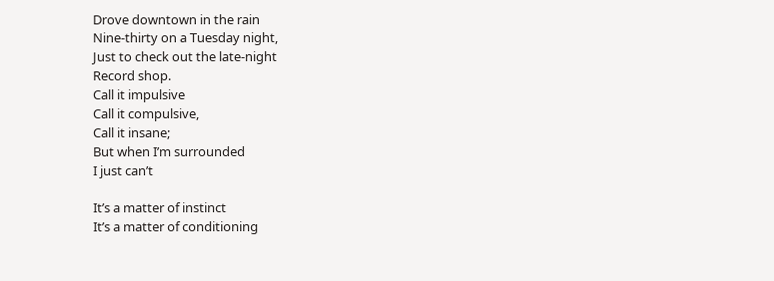Drove downtown in the rain
Nine-thirty on a Tuesday night,
Just to check out the late-night
Record shop.
Call it impulsive
Call it compulsive,
Call it insane;
But when I’m surrounded
I just can’t

It’s a matter of instinct
It’s a matter of conditioning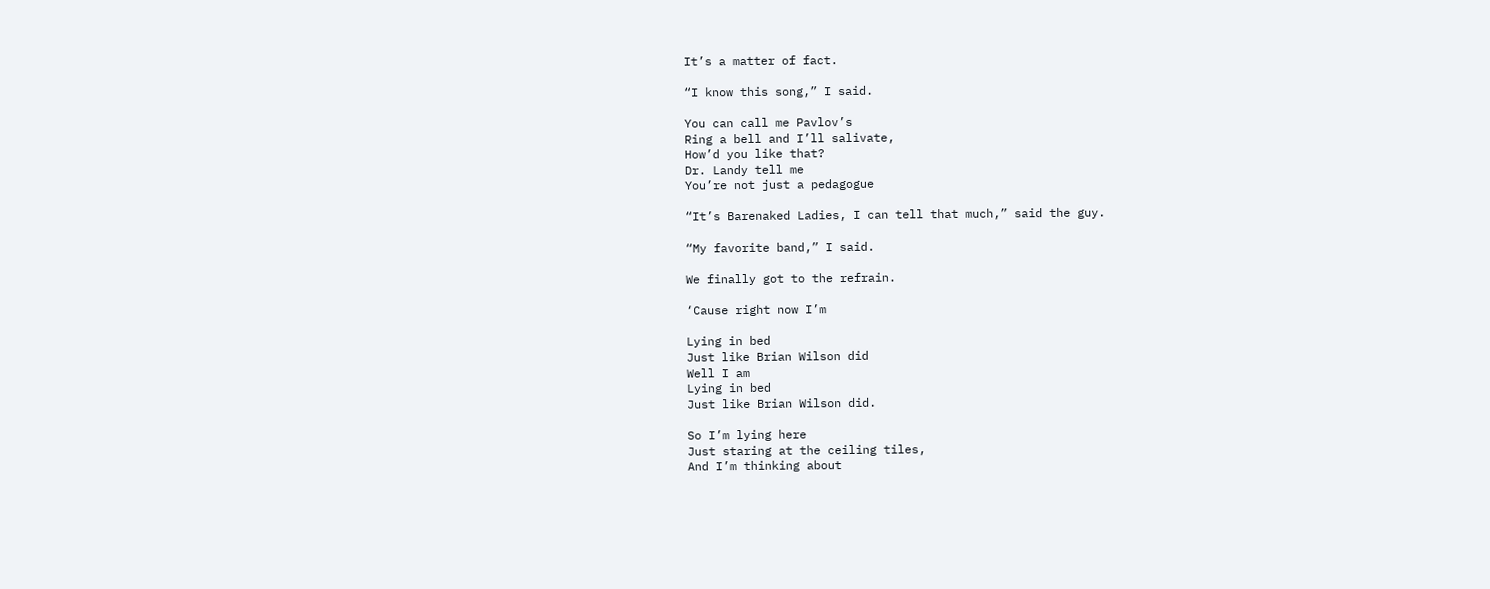It’s a matter of fact.

“I know this song,” I said.

You can call me Pavlov’s
Ring a bell and I’ll salivate,
How’d you like that?
Dr. Landy tell me
You’re not just a pedagogue

“It’s Barenaked Ladies, I can tell that much,” said the guy.

“My favorite band,” I said.

We finally got to the refrain.

‘Cause right now I’m

Lying in bed
Just like Brian Wilson did
Well I am
Lying in bed
Just like Brian Wilson did.

So I’m lying here
Just staring at the ceiling tiles,
And I’m thinking about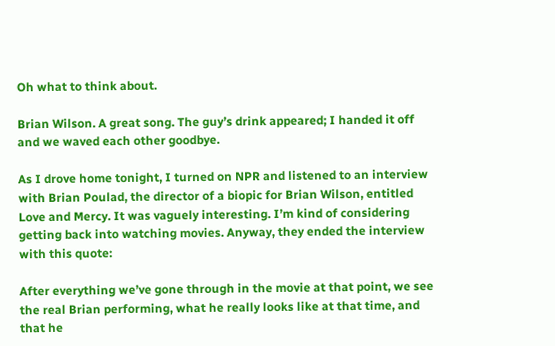Oh what to think about.

Brian Wilson. A great song. The guy’s drink appeared; I handed it off and we waved each other goodbye.

As I drove home tonight, I turned on NPR and listened to an interview with Brian Poulad, the director of a biopic for Brian Wilson, entitled Love and Mercy. It was vaguely interesting. I’m kind of considering getting back into watching movies. Anyway, they ended the interview with this quote:

After everything we’ve gone through in the movie at that point, we see the real Brian performing, what he really looks like at that time, and that he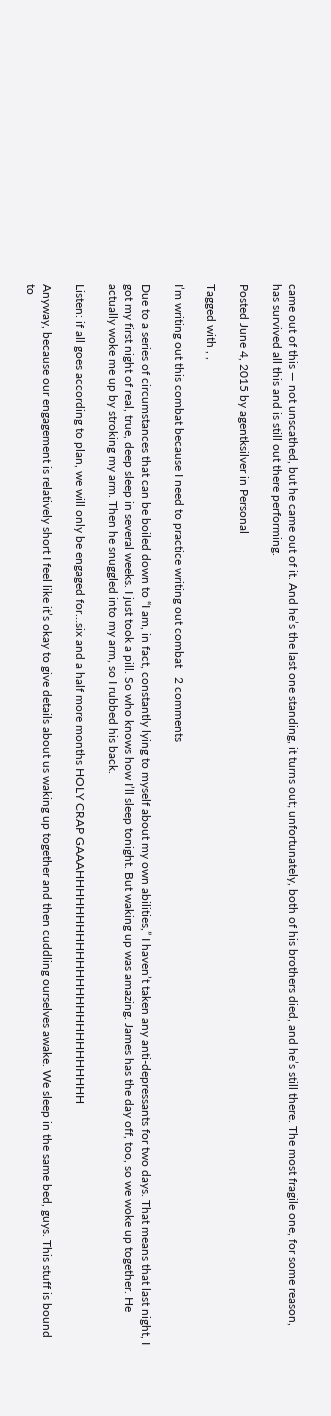came out of this — not unscathed, but he came out of it. And he’s the last one standing, it turns out; unfortunately, both of his brothers died, and he’s still there. The most fragile one, for some reason, has survived all this and is still out there performing.

Posted June 4, 2015 by agentksilver in Personal

Tagged with , ,

I’m writing out this combat because I need to practice writing out combat   2 comments

Due to a series of circumstances that can be boiled down to “I am, in fact, constantly lying to myself about my own abilities,” I haven’t taken any anti-depressants for two days. That means that last night, I got my first night of real, true, deep sleep in several weeks. I just took a pill. So who knows how I’ll sleep tonight. But waking up was amazing. James has the day off, too, so we woke up together. He actually woke me up by stroking my arm. Then he snuggled into my arm, so I rubbed his back.

Listen: if all goes according to plan, we will only be engaged for…six and a half more months HOLY CRAP GAAAHHHHHHHHHHHHHHHHHHHHHHHHHH

Anyway, because our engagement is relatively short I feel like it’s okay to give details about us waking up together and then cuddling ourselves awake. We sleep in the same bed, guys. This stuff is bound to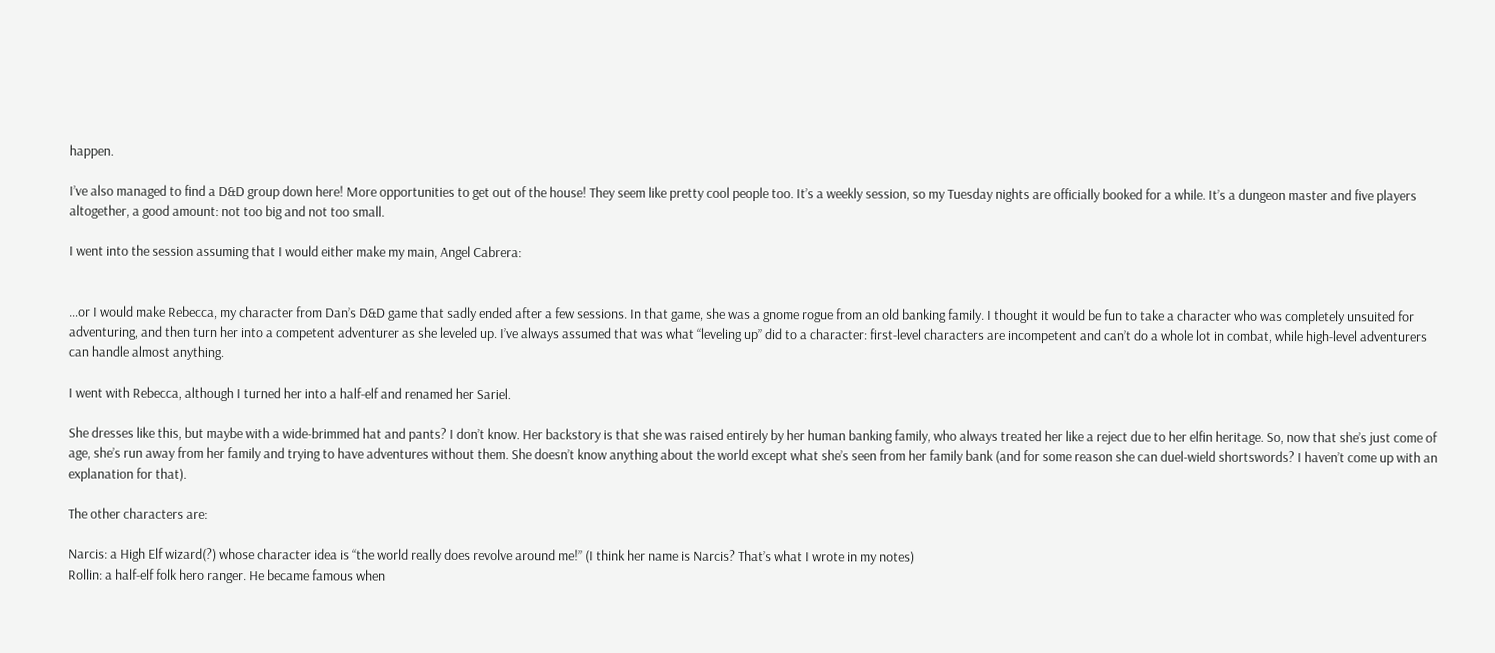happen.

I’ve also managed to find a D&D group down here! More opportunities to get out of the house! They seem like pretty cool people too. It’s a weekly session, so my Tuesday nights are officially booked for a while. It’s a dungeon master and five players altogether, a good amount: not too big and not too small.

I went into the session assuming that I would either make my main, Angel Cabrera:


…or I would make Rebecca, my character from Dan’s D&D game that sadly ended after a few sessions. In that game, she was a gnome rogue from an old banking family. I thought it would be fun to take a character who was completely unsuited for adventuring, and then turn her into a competent adventurer as she leveled up. I’ve always assumed that was what “leveling up” did to a character: first-level characters are incompetent and can’t do a whole lot in combat, while high-level adventurers can handle almost anything.

I went with Rebecca, although I turned her into a half-elf and renamed her Sariel.

She dresses like this, but maybe with a wide-brimmed hat and pants? I don’t know. Her backstory is that she was raised entirely by her human banking family, who always treated her like a reject due to her elfin heritage. So, now that she’s just come of age, she’s run away from her family and trying to have adventures without them. She doesn’t know anything about the world except what she’s seen from her family bank (and for some reason she can duel-wield shortswords? I haven’t come up with an explanation for that).

The other characters are:

Narcis: a High Elf wizard(?) whose character idea is “the world really does revolve around me!” (I think her name is Narcis? That’s what I wrote in my notes)
Rollin: a half-elf folk hero ranger. He became famous when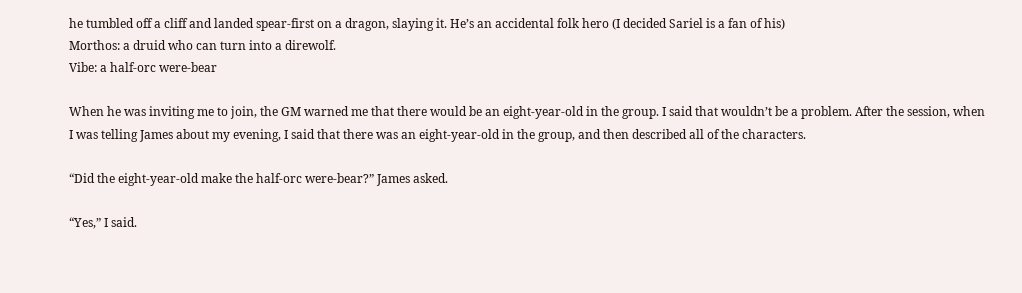he tumbled off a cliff and landed spear-first on a dragon, slaying it. He’s an accidental folk hero (I decided Sariel is a fan of his)
Morthos: a druid who can turn into a direwolf.
Vibe: a half-orc were-bear

When he was inviting me to join, the GM warned me that there would be an eight-year-old in the group. I said that wouldn’t be a problem. After the session, when I was telling James about my evening, I said that there was an eight-year-old in the group, and then described all of the characters.

“Did the eight-year-old make the half-orc were-bear?” James asked.

“Yes,” I said.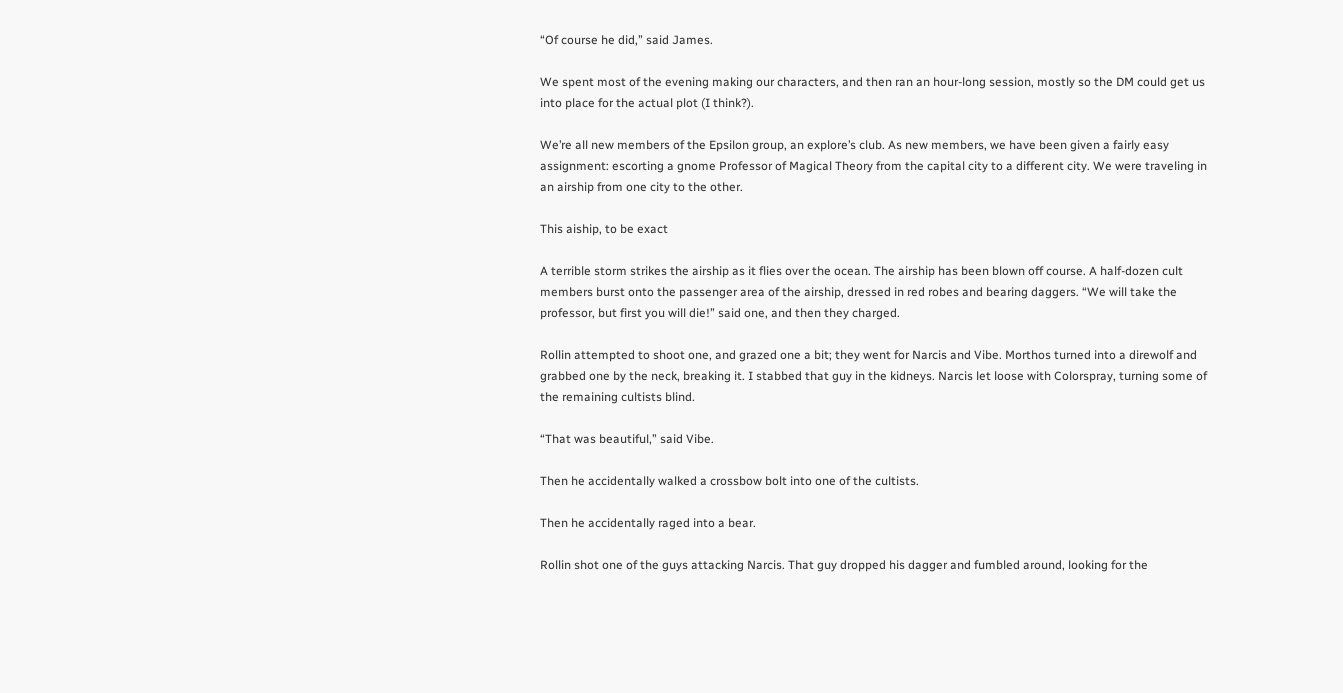“Of course he did,” said James.

We spent most of the evening making our characters, and then ran an hour-long session, mostly so the DM could get us into place for the actual plot (I think?).

We’re all new members of the Epsilon group, an explore’s club. As new members, we have been given a fairly easy assignment: escorting a gnome Professor of Magical Theory from the capital city to a different city. We were traveling in an airship from one city to the other.

This aiship, to be exact

A terrible storm strikes the airship as it flies over the ocean. The airship has been blown off course. A half-dozen cult members burst onto the passenger area of the airship, dressed in red robes and bearing daggers. “We will take the professor, but first you will die!” said one, and then they charged.

Rollin attempted to shoot one, and grazed one a bit; they went for Narcis and Vibe. Morthos turned into a direwolf and grabbed one by the neck, breaking it. I stabbed that guy in the kidneys. Narcis let loose with Colorspray, turning some of the remaining cultists blind.

“That was beautiful,” said Vibe.

Then he accidentally walked a crossbow bolt into one of the cultists.

Then he accidentally raged into a bear.

Rollin shot one of the guys attacking Narcis. That guy dropped his dagger and fumbled around, looking for the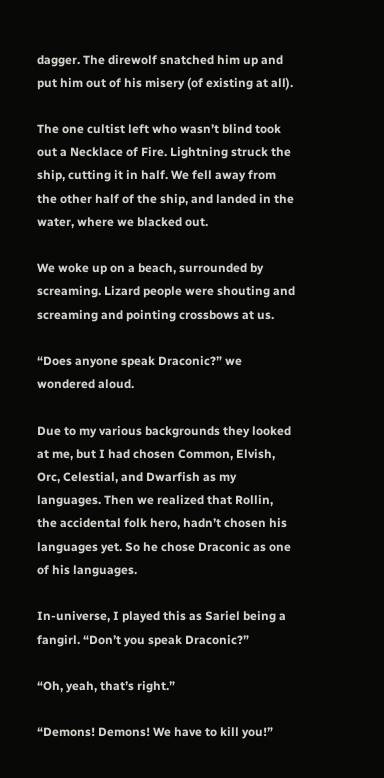dagger. The direwolf snatched him up and put him out of his misery (of existing at all).

The one cultist left who wasn’t blind took out a Necklace of Fire. Lightning struck the ship, cutting it in half. We fell away from the other half of the ship, and landed in the water, where we blacked out.

We woke up on a beach, surrounded by screaming. Lizard people were shouting and screaming and pointing crossbows at us.

“Does anyone speak Draconic?” we wondered aloud.

Due to my various backgrounds they looked at me, but I had chosen Common, Elvish, Orc, Celestial, and Dwarfish as my languages. Then we realized that Rollin, the accidental folk hero, hadn’t chosen his languages yet. So he chose Draconic as one of his languages.

In-universe, I played this as Sariel being a fangirl. “Don’t you speak Draconic?”

“Oh, yeah, that’s right.”

“Demons! Demons! We have to kill you!”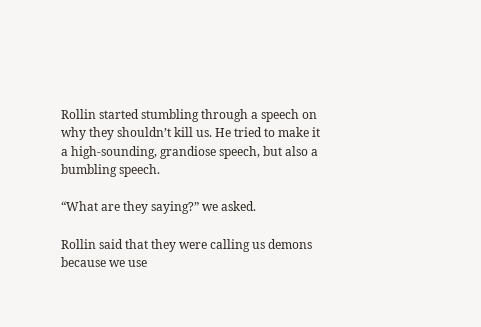Rollin started stumbling through a speech on why they shouldn’t kill us. He tried to make it a high-sounding, grandiose speech, but also a bumbling speech.

“What are they saying?” we asked.

Rollin said that they were calling us demons because we use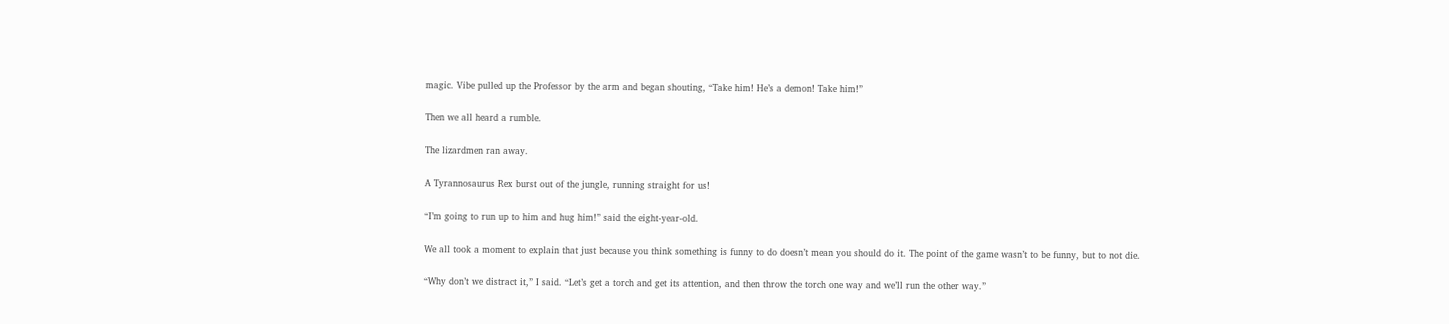magic. Vibe pulled up the Professor by the arm and began shouting, “Take him! He’s a demon! Take him!”

Then we all heard a rumble.

The lizardmen ran away.

A Tyrannosaurus Rex burst out of the jungle, running straight for us!

“I’m going to run up to him and hug him!” said the eight-year-old.

We all took a moment to explain that just because you think something is funny to do doesn’t mean you should do it. The point of the game wasn’t to be funny, but to not die.

“Why don’t we distract it,” I said. “Let’s get a torch and get its attention, and then throw the torch one way and we’ll run the other way.”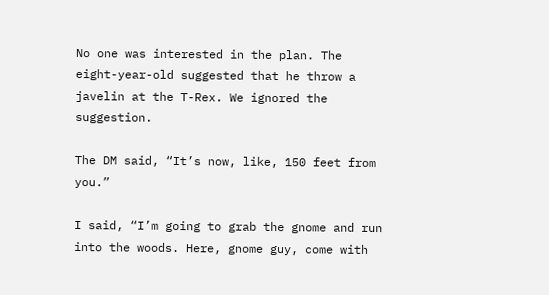No one was interested in the plan. The eight-year-old suggested that he throw a javelin at the T-Rex. We ignored the suggestion.

The DM said, “It’s now, like, 150 feet from you.”

I said, “I’m going to grab the gnome and run into the woods. Here, gnome guy, come with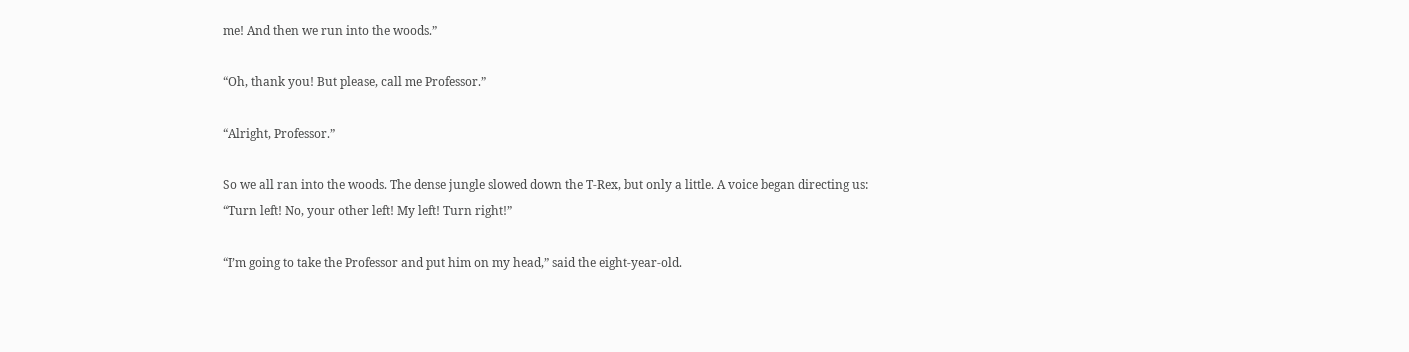me! And then we run into the woods.”

“Oh, thank you! But please, call me Professor.”

“Alright, Professor.”

So we all ran into the woods. The dense jungle slowed down the T-Rex, but only a little. A voice began directing us: “Turn left! No, your other left! My left! Turn right!”

“I’m going to take the Professor and put him on my head,” said the eight-year-old.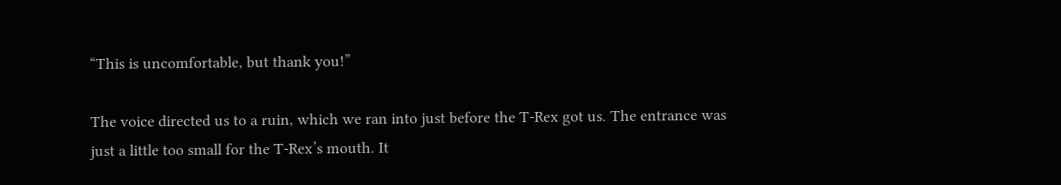“This is uncomfortable, but thank you!”

The voice directed us to a ruin, which we ran into just before the T-Rex got us. The entrance was just a little too small for the T-Rex’s mouth. It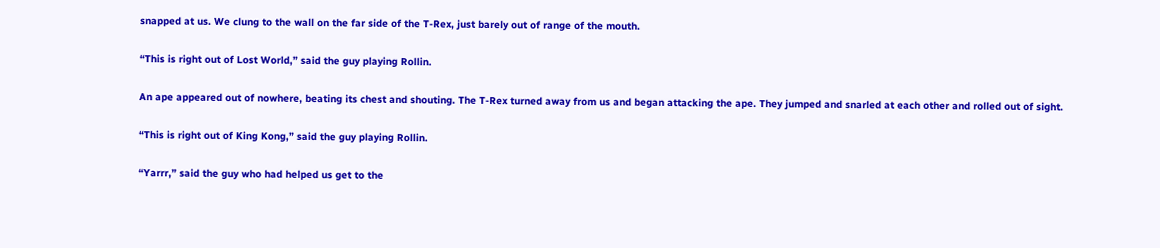snapped at us. We clung to the wall on the far side of the T-Rex, just barely out of range of the mouth.

“This is right out of Lost World,” said the guy playing Rollin.

An ape appeared out of nowhere, beating its chest and shouting. The T-Rex turned away from us and began attacking the ape. They jumped and snarled at each other and rolled out of sight.

“This is right out of King Kong,” said the guy playing Rollin.

“Yarrr,” said the guy who had helped us get to the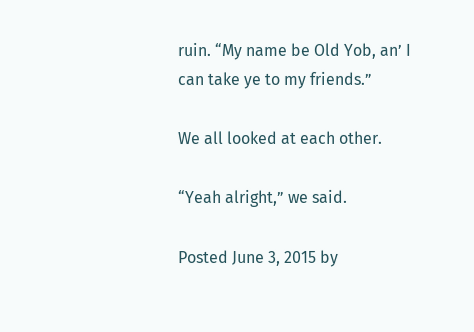ruin. “My name be Old Yob, an’ I can take ye to my friends.”

We all looked at each other.

“Yeah alright,” we said.

Posted June 3, 2015 by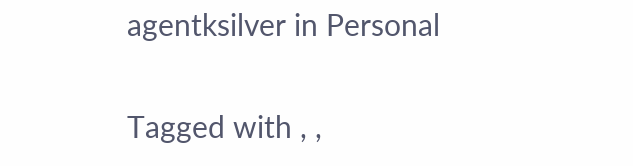agentksilver in Personal

Tagged with , ,